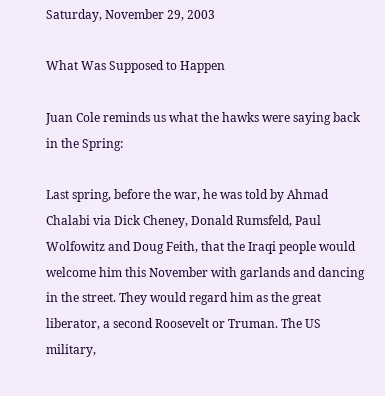Saturday, November 29, 2003

What Was Supposed to Happen

Juan Cole reminds us what the hawks were saying back in the Spring:

Last spring, before the war, he was told by Ahmad Chalabi via Dick Cheney, Donald Rumsfeld, Paul Wolfowitz and Doug Feith, that the Iraqi people would welcome him this November with garlands and dancing in the street. They would regard him as the great liberator, a second Roosevelt or Truman. The US military,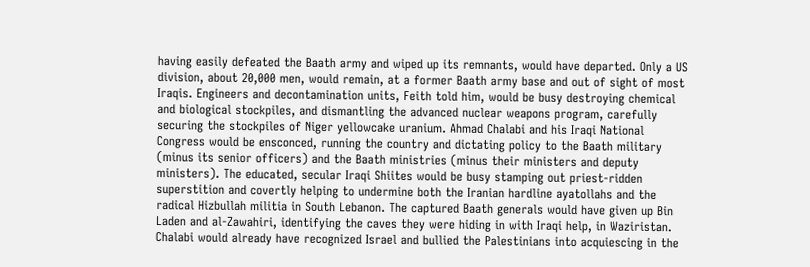having easily defeated the Baath army and wiped up its remnants, would have departed. Only a US division, about 20,000 men, would remain, at a former Baath army base and out of sight of most Iraqis. Engineers and decontamination units, Feith told him, would be busy destroying chemical and biological stockpiles, and dismantling the advanced nuclear weapons program, carefully securing the stockpiles of Niger yellowcake uranium. Ahmad Chalabi and his Iraqi National Congress would be ensconced, running the country and dictating policy to the Baath military (minus its senior officers) and the Baath ministries (minus their ministers and deputy ministers). The educated, secular Iraqi Shiites would be busy stamping out priest-ridden superstition and covertly helping to undermine both the Iranian hardline ayatollahs and the radical Hizbullah militia in South Lebanon. The captured Baath generals would have given up Bin Laden and al-Zawahiri, identifying the caves they were hiding in with Iraqi help, in Waziristan. Chalabi would already have recognized Israel and bullied the Palestinians into acquiescing in the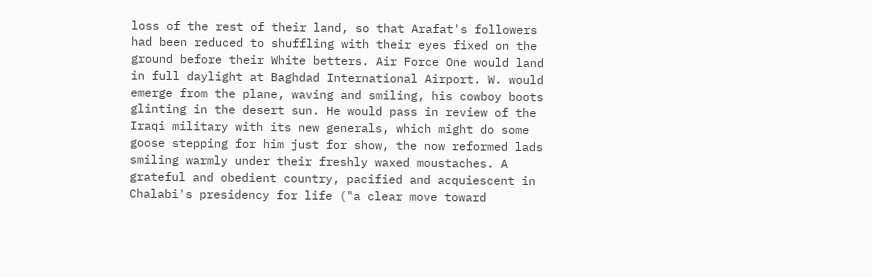loss of the rest of their land, so that Arafat's followers had been reduced to shuffling with their eyes fixed on the ground before their White betters. Air Force One would land in full daylight at Baghdad International Airport. W. would emerge from the plane, waving and smiling, his cowboy boots glinting in the desert sun. He would pass in review of the Iraqi military with its new generals, which might do some goose stepping for him just for show, the now reformed lads smiling warmly under their freshly waxed moustaches. A grateful and obedient country, pacified and acquiescent in Chalabi's presidency for life ("a clear move toward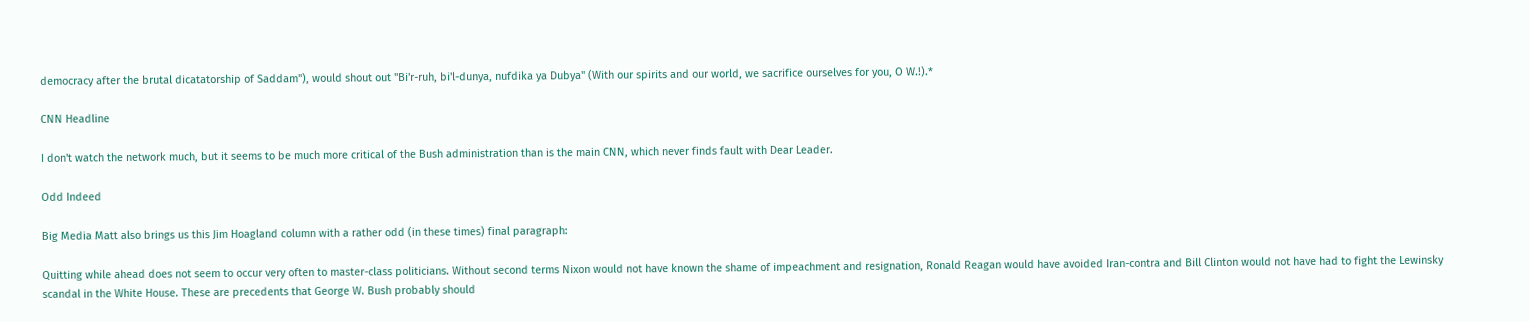democracy after the brutal dicatatorship of Saddam"), would shout out "Bi'r-ruh, bi'l-dunya, nufdika ya Dubya" (With our spirits and our world, we sacrifice ourselves for you, O W.!).*

CNN Headline

I don't watch the network much, but it seems to be much more critical of the Bush administration than is the main CNN, which never finds fault with Dear Leader.

Odd Indeed

Big Media Matt also brings us this Jim Hoagland column with a rather odd (in these times) final paragraph:

Quitting while ahead does not seem to occur very often to master-class politicians. Without second terms Nixon would not have known the shame of impeachment and resignation, Ronald Reagan would have avoided Iran-contra and Bill Clinton would not have had to fight the Lewinsky scandal in the White House. These are precedents that George W. Bush probably should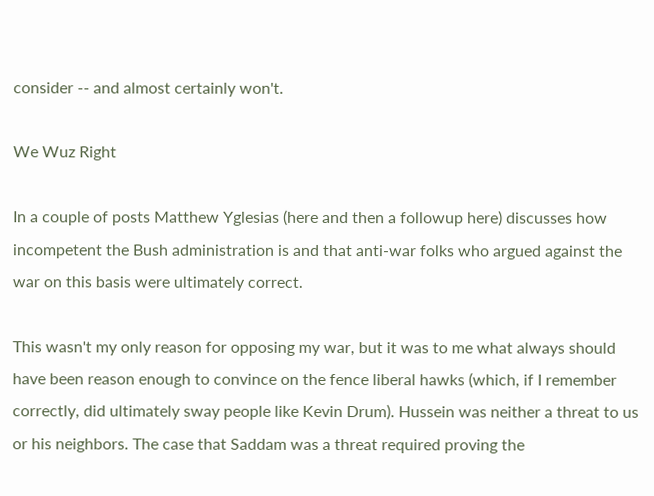consider -- and almost certainly won't.

We Wuz Right

In a couple of posts Matthew Yglesias (here and then a followup here) discusses how incompetent the Bush administration is and that anti-war folks who argued against the war on this basis were ultimately correct.

This wasn't my only reason for opposing my war, but it was to me what always should have been reason enough to convince on the fence liberal hawks (which, if I remember correctly, did ultimately sway people like Kevin Drum). Hussein was neither a threat to us or his neighbors. The case that Saddam was a threat required proving the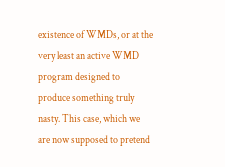existence of WMDs, or at the very least an active WMD program designed to produce something truly nasty. This case, which we are now supposed to pretend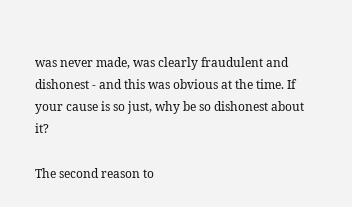was never made, was clearly fraudulent and dishonest - and this was obvious at the time. If your cause is so just, why be so dishonest about it?

The second reason to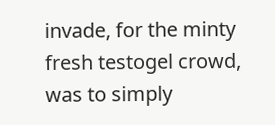invade, for the minty fresh testogel crowd, was to simply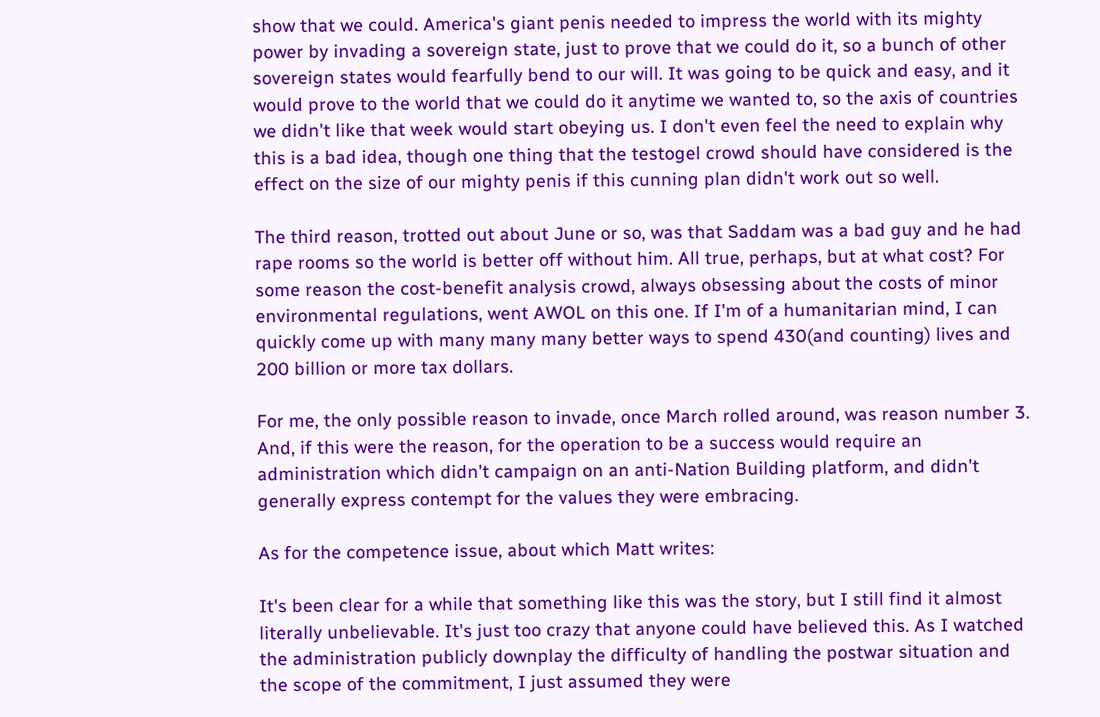show that we could. America's giant penis needed to impress the world with its mighty power by invading a sovereign state, just to prove that we could do it, so a bunch of other sovereign states would fearfully bend to our will. It was going to be quick and easy, and it would prove to the world that we could do it anytime we wanted to, so the axis of countries we didn't like that week would start obeying us. I don't even feel the need to explain why this is a bad idea, though one thing that the testogel crowd should have considered is the effect on the size of our mighty penis if this cunning plan didn't work out so well.

The third reason, trotted out about June or so, was that Saddam was a bad guy and he had rape rooms so the world is better off without him. All true, perhaps, but at what cost? For some reason the cost-benefit analysis crowd, always obsessing about the costs of minor environmental regulations, went AWOL on this one. If I'm of a humanitarian mind, I can quickly come up with many many many better ways to spend 430(and counting) lives and 200 billion or more tax dollars.

For me, the only possible reason to invade, once March rolled around, was reason number 3. And, if this were the reason, for the operation to be a success would require an administration which didn't campaign on an anti-Nation Building platform, and didn't generally express contempt for the values they were embracing.

As for the competence issue, about which Matt writes:

It's been clear for a while that something like this was the story, but I still find it almost literally unbelievable. It's just too crazy that anyone could have believed this. As I watched the administration publicly downplay the difficulty of handling the postwar situation and the scope of the commitment, I just assumed they were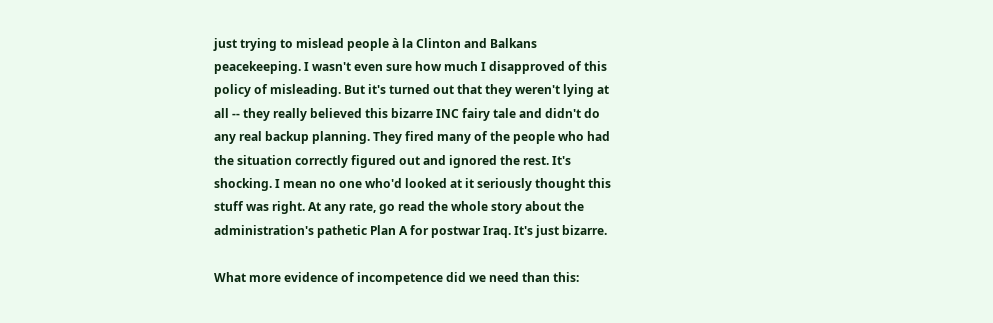just trying to mislead people à la Clinton and Balkans peacekeeping. I wasn't even sure how much I disapproved of this policy of misleading. But it's turned out that they weren't lying at all -- they really believed this bizarre INC fairy tale and didn't do any real backup planning. They fired many of the people who had the situation correctly figured out and ignored the rest. It's shocking. I mean no one who'd looked at it seriously thought this stuff was right. At any rate, go read the whole story about the administration's pathetic Plan A for postwar Iraq. It's just bizarre.

What more evidence of incompetence did we need than this: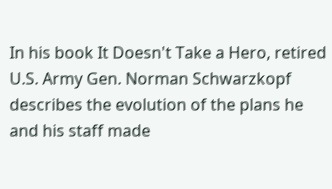In his book It Doesn't Take a Hero, retired U.S. Army Gen. Norman Schwarzkopf describes the evolution of the plans he and his staff made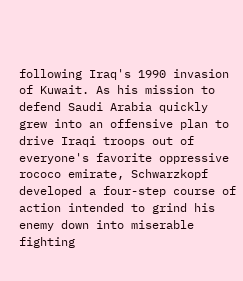following Iraq's 1990 invasion of Kuwait. As his mission to defend Saudi Arabia quickly grew into an offensive plan to drive Iraqi troops out of everyone's favorite oppressive rococo emirate, Schwarzkopf developed a four-step course of action intended to grind his enemy down into miserable fighting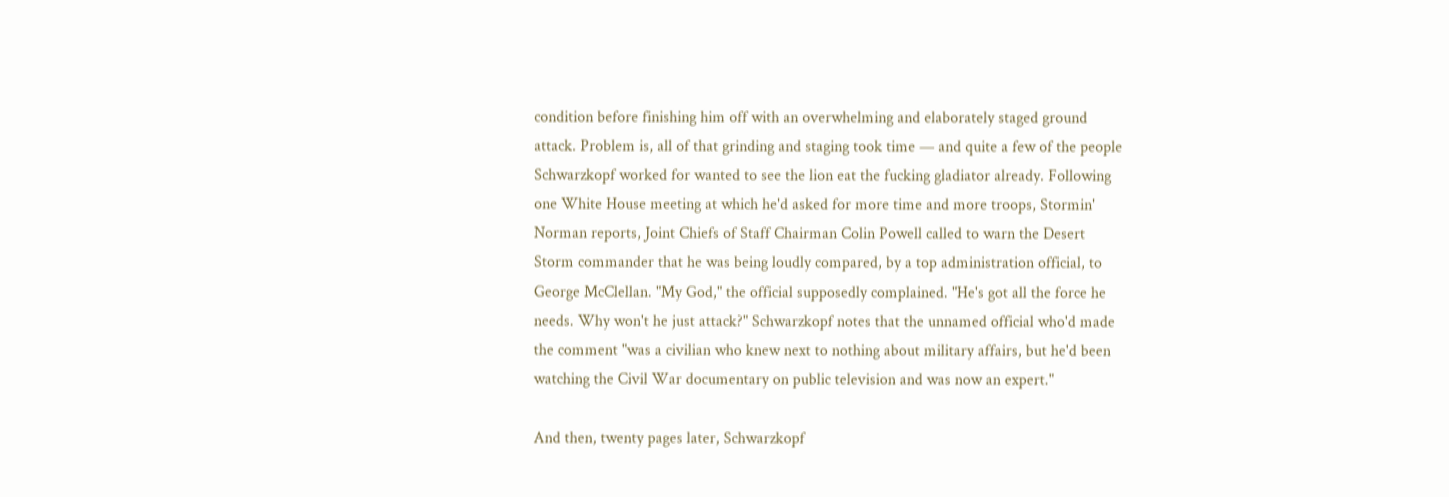condition before finishing him off with an overwhelming and elaborately staged ground attack. Problem is, all of that grinding and staging took time — and quite a few of the people Schwarzkopf worked for wanted to see the lion eat the fucking gladiator already. Following one White House meeting at which he'd asked for more time and more troops, Stormin' Norman reports, Joint Chiefs of Staff Chairman Colin Powell called to warn the Desert Storm commander that he was being loudly compared, by a top administration official, to George McClellan. "My God," the official supposedly complained. "He's got all the force he needs. Why won't he just attack?" Schwarzkopf notes that the unnamed official who'd made the comment "was a civilian who knew next to nothing about military affairs, but he'd been watching the Civil War documentary on public television and was now an expert."

And then, twenty pages later, Schwarzkopf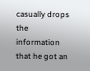casually drops the information that he got an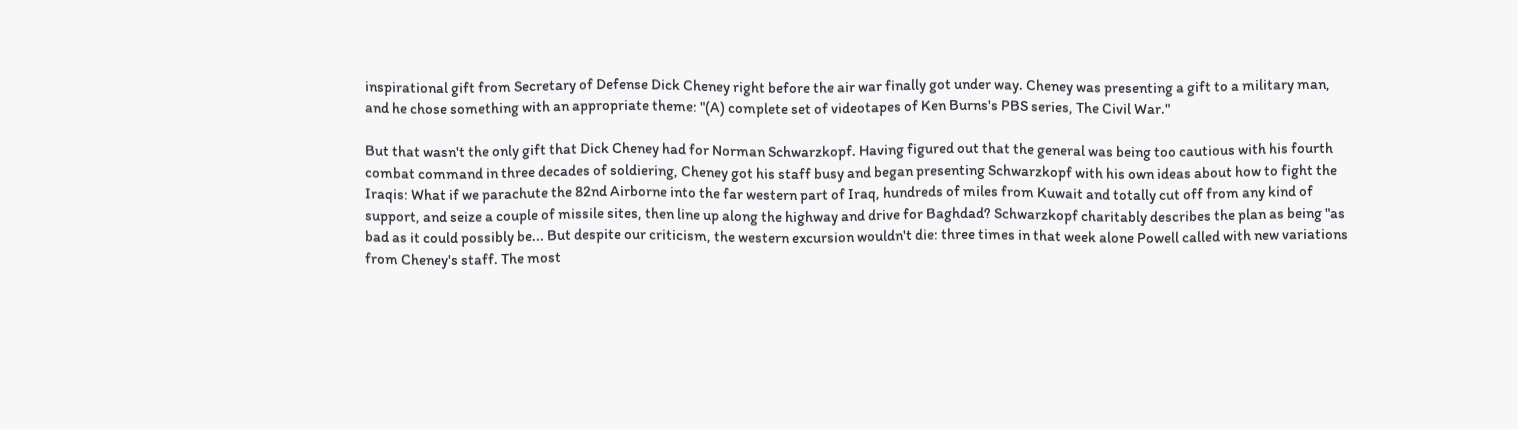inspirational gift from Secretary of Defense Dick Cheney right before the air war finally got under way. Cheney was presenting a gift to a military man, and he chose something with an appropriate theme: "(A) complete set of videotapes of Ken Burns's PBS series, The Civil War."

But that wasn't the only gift that Dick Cheney had for Norman Schwarzkopf. Having figured out that the general was being too cautious with his fourth combat command in three decades of soldiering, Cheney got his staff busy and began presenting Schwarzkopf with his own ideas about how to fight the Iraqis: What if we parachute the 82nd Airborne into the far western part of Iraq, hundreds of miles from Kuwait and totally cut off from any kind of support, and seize a couple of missile sites, then line up along the highway and drive for Baghdad? Schwarzkopf charitably describes the plan as being "as bad as it could possibly be... But despite our criticism, the western excursion wouldn't die: three times in that week alone Powell called with new variations from Cheney's staff. The most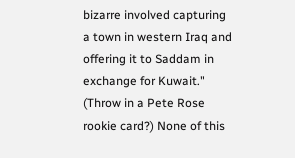bizarre involved capturing a town in western Iraq and offering it to Saddam in exchange for Kuwait." (Throw in a Pete Rose rookie card?) None of this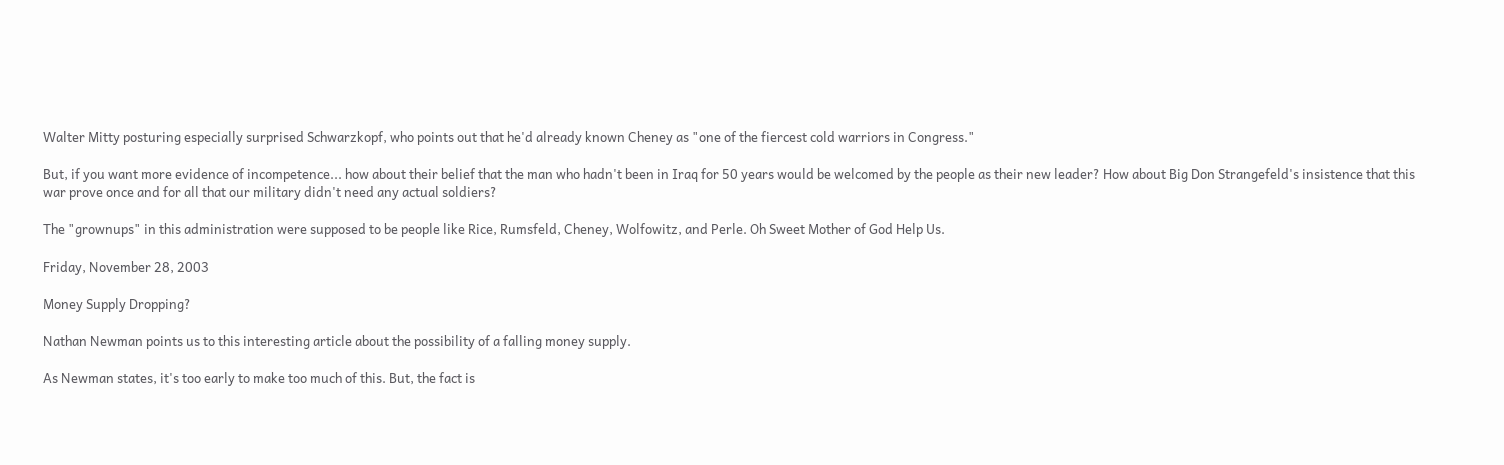Walter Mitty posturing especially surprised Schwarzkopf, who points out that he'd already known Cheney as "one of the fiercest cold warriors in Congress."

But, if you want more evidence of incompetence... how about their belief that the man who hadn't been in Iraq for 50 years would be welcomed by the people as their new leader? How about Big Don Strangefeld's insistence that this war prove once and for all that our military didn't need any actual soldiers?

The "grownups" in this administration were supposed to be people like Rice, Rumsfeld, Cheney, Wolfowitz, and Perle. Oh Sweet Mother of God Help Us.

Friday, November 28, 2003

Money Supply Dropping?

Nathan Newman points us to this interesting article about the possibility of a falling money supply.

As Newman states, it's too early to make too much of this. But, the fact is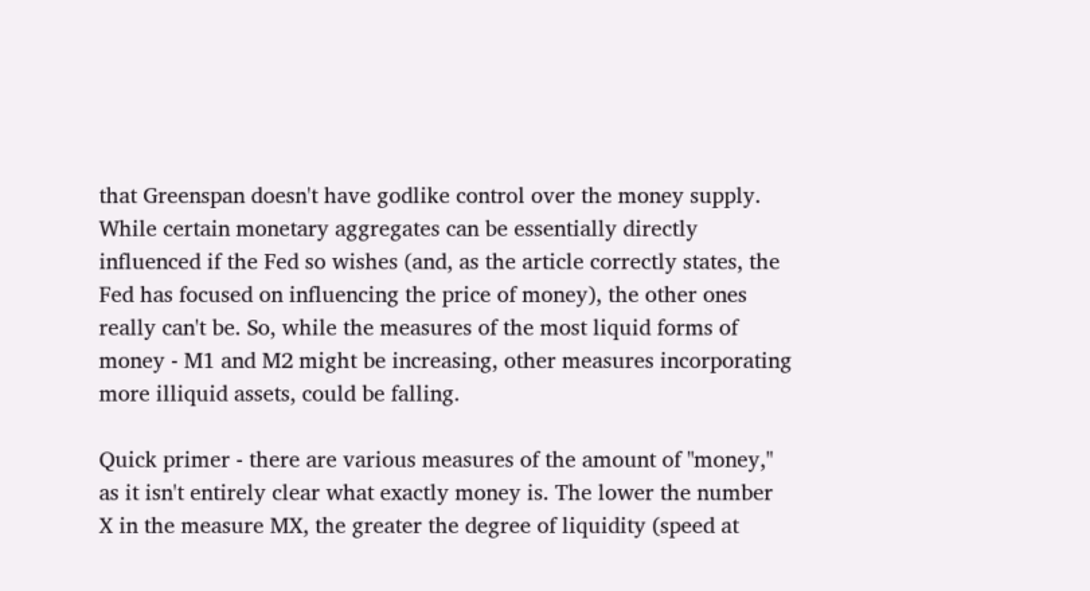that Greenspan doesn't have godlike control over the money supply. While certain monetary aggregates can be essentially directly influenced if the Fed so wishes (and, as the article correctly states, the Fed has focused on influencing the price of money), the other ones really can't be. So, while the measures of the most liquid forms of money - M1 and M2 might be increasing, other measures incorporating more illiquid assets, could be falling.

Quick primer - there are various measures of the amount of "money," as it isn't entirely clear what exactly money is. The lower the number X in the measure MX, the greater the degree of liquidity (speed at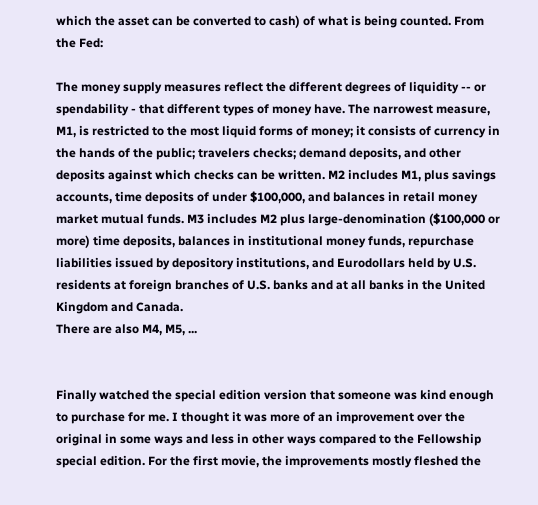which the asset can be converted to cash) of what is being counted. From the Fed:

The money supply measures reflect the different degrees of liquidity -- or spendability - that different types of money have. The narrowest measure, M1, is restricted to the most liquid forms of money; it consists of currency in the hands of the public; travelers checks; demand deposits, and other deposits against which checks can be written. M2 includes M1, plus savings accounts, time deposits of under $100,000, and balances in retail money market mutual funds. M3 includes M2 plus large-denomination ($100,000 or more) time deposits, balances in institutional money funds, repurchase liabilities issued by depository institutions, and Eurodollars held by U.S. residents at foreign branches of U.S. banks and at all banks in the United Kingdom and Canada.
There are also M4, M5, ...


Finally watched the special edition version that someone was kind enough to purchase for me. I thought it was more of an improvement over the original in some ways and less in other ways compared to the Fellowship special edition. For the first movie, the improvements mostly fleshed the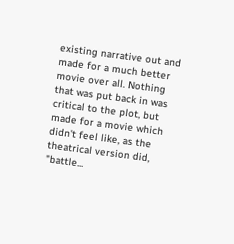existing narrative out and made for a much better movie over all. Nothing that was put back in was critical to the plot, but made for a movie which didn't feel like, as the theatrical version did, "battle...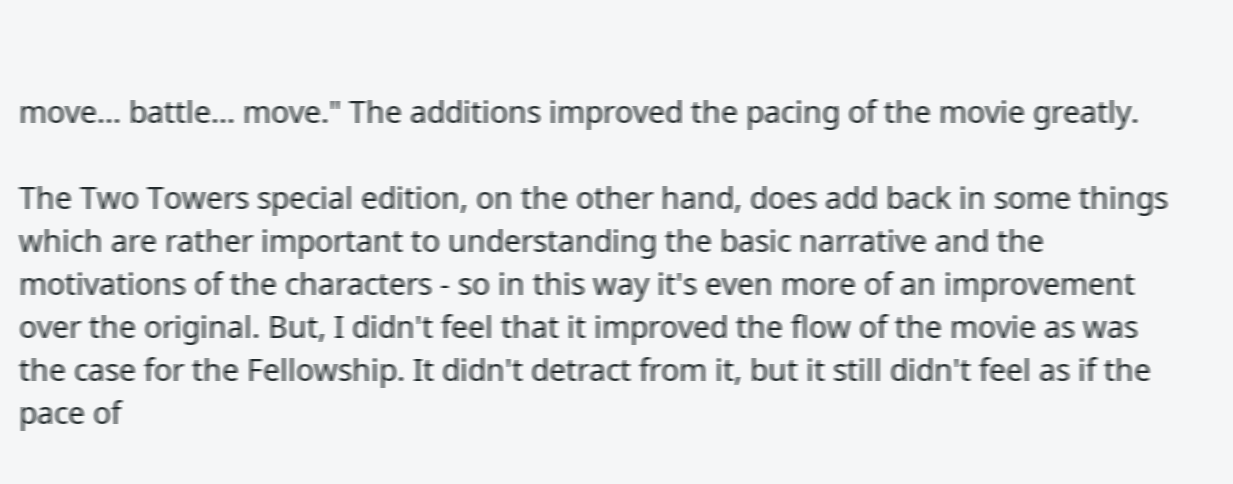move... battle... move." The additions improved the pacing of the movie greatly.

The Two Towers special edition, on the other hand, does add back in some things which are rather important to understanding the basic narrative and the motivations of the characters - so in this way it's even more of an improvement over the original. But, I didn't feel that it improved the flow of the movie as was the case for the Fellowship. It didn't detract from it, but it still didn't feel as if the pace of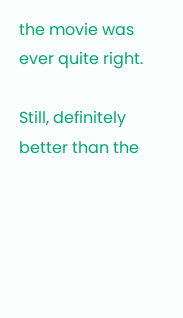the movie was ever quite right.

Still, definitely better than the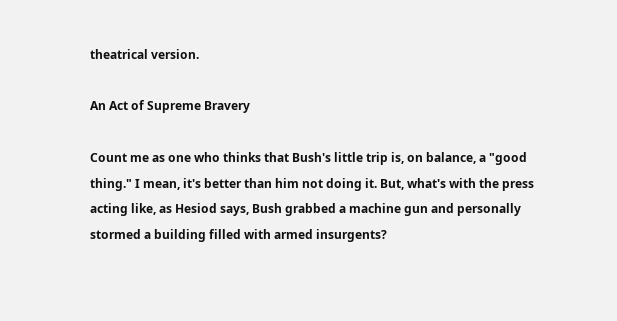theatrical version.

An Act of Supreme Bravery

Count me as one who thinks that Bush's little trip is, on balance, a "good thing." I mean, it's better than him not doing it. But, what's with the press acting like, as Hesiod says, Bush grabbed a machine gun and personally stormed a building filled with armed insurgents?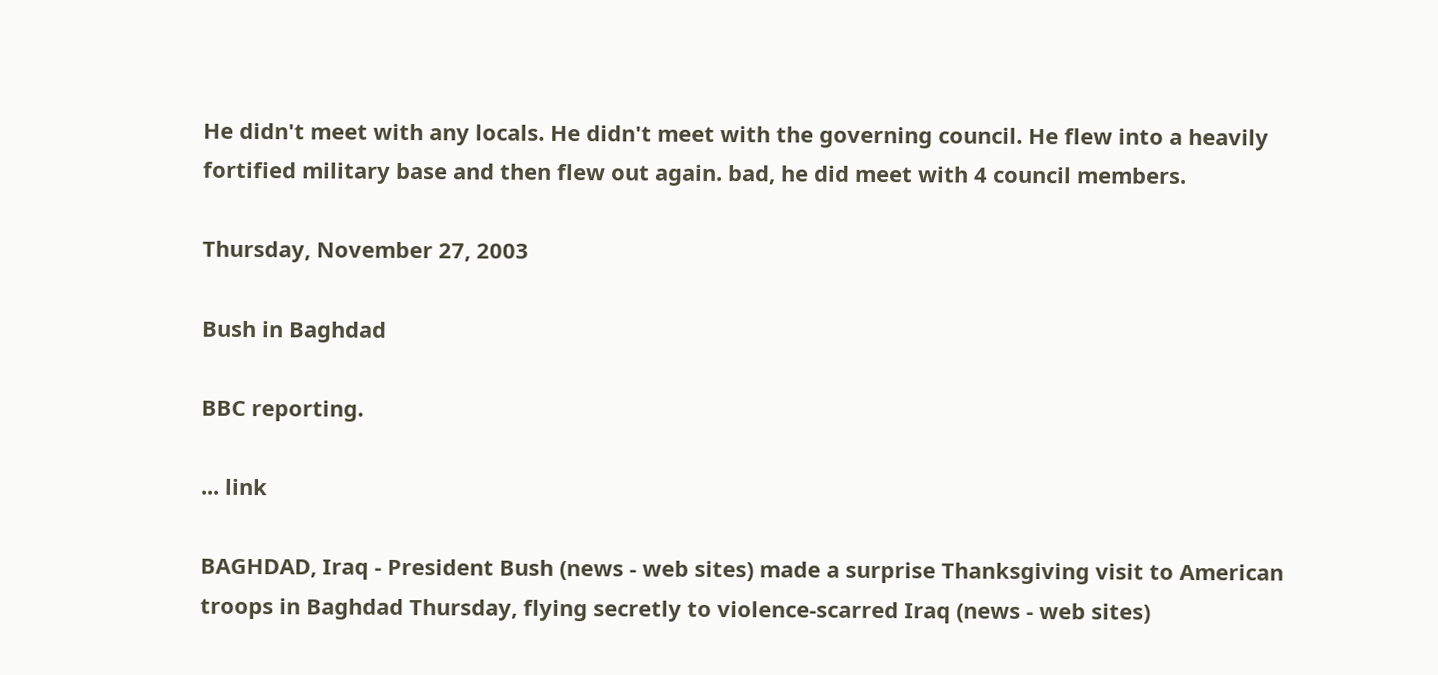He didn't meet with any locals. He didn't meet with the governing council. He flew into a heavily fortified military base and then flew out again. bad, he did meet with 4 council members.

Thursday, November 27, 2003

Bush in Baghdad

BBC reporting.

... link

BAGHDAD, Iraq - President Bush (news - web sites) made a surprise Thanksgiving visit to American troops in Baghdad Thursday, flying secretly to violence-scarred Iraq (news - web sites)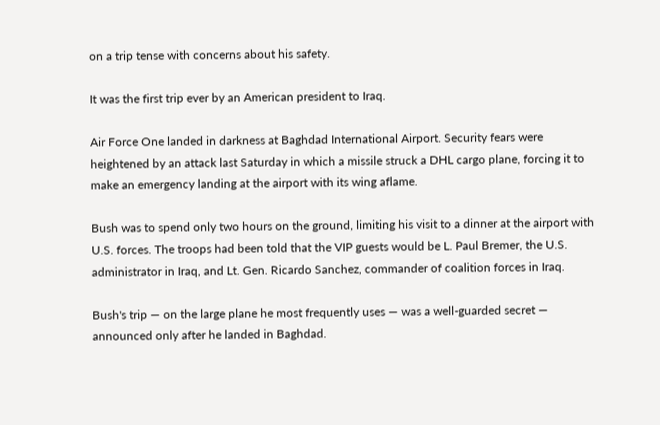on a trip tense with concerns about his safety.

It was the first trip ever by an American president to Iraq.

Air Force One landed in darkness at Baghdad International Airport. Security fears were heightened by an attack last Saturday in which a missile struck a DHL cargo plane, forcing it to make an emergency landing at the airport with its wing aflame.

Bush was to spend only two hours on the ground, limiting his visit to a dinner at the airport with U.S. forces. The troops had been told that the VIP guests would be L. Paul Bremer, the U.S. administrator in Iraq, and Lt. Gen. Ricardo Sanchez, commander of coalition forces in Iraq.

Bush's trip — on the large plane he most frequently uses — was a well-guarded secret — announced only after he landed in Baghdad.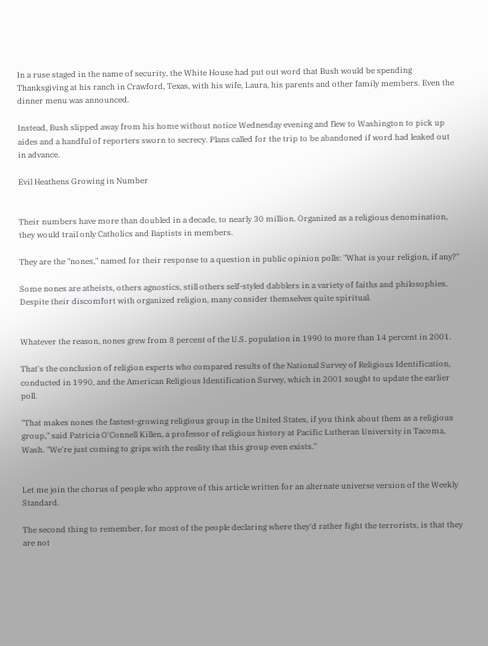In a ruse staged in the name of security, the White House had put out word that Bush would be spending Thanksgiving at his ranch in Crawford, Texas, with his wife, Laura, his parents and other family members. Even the dinner menu was announced.

Instead, Bush slipped away from his home without notice Wednesday evening and flew to Washington to pick up aides and a handful of reporters sworn to secrecy. Plans called for the trip to be abandoned if word had leaked out in advance.

Evil Heathens Growing in Number


Their numbers have more than doubled in a decade, to nearly 30 million. Organized as a religious denomination, they would trail only Catholics and Baptists in members.

They are the "nones," named for their response to a question in public opinion polls: "What is your religion, if any?"

Some nones are atheists, others agnostics, still others self-styled dabblers in a variety of faiths and philosophies. Despite their discomfort with organized religion, many consider themselves quite spiritual.


Whatever the reason, nones grew from 8 percent of the U.S. population in 1990 to more than 14 percent in 2001.

That's the conclusion of religion experts who compared results of the National Survey of Religious Identification, conducted in 1990, and the American Religious Identification Survey, which in 2001 sought to update the earlier poll.

"That makes nones the fastest-growing religious group in the United States, if you think about them as a religious group," said Patricia O'Connell Killen, a professor of religious history at Pacific Lutheran University in Tacoma, Wash. "We're just coming to grips with the reality that this group even exists."


Let me join the chorus of people who approve of this article written for an alternate universe version of the Weekly Standard.

The second thing to remember, for most of the people declaring where they'd rather fight the terrorists, is that they are not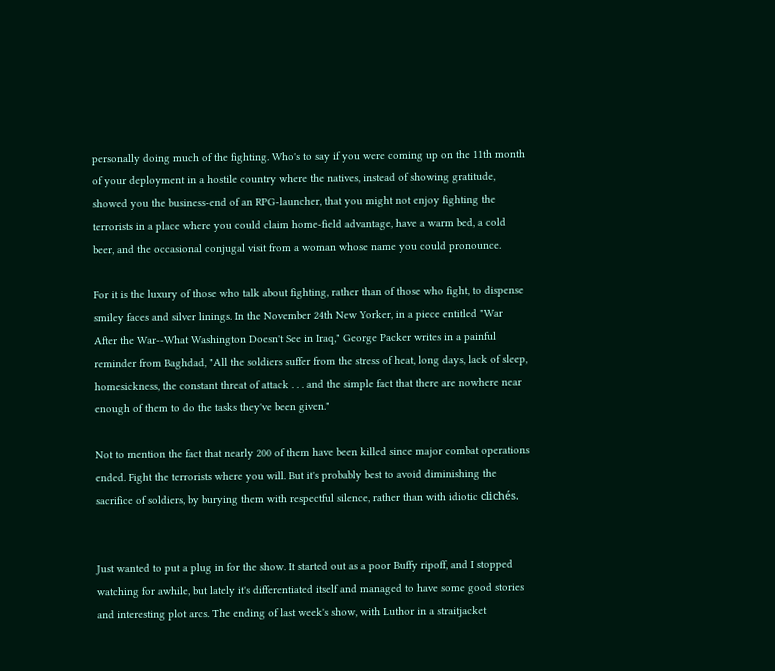personally doing much of the fighting. Who's to say if you were coming up on the 11th month of your deployment in a hostile country where the natives, instead of showing gratitude, showed you the business-end of an RPG-launcher, that you might not enjoy fighting the terrorists in a place where you could claim home-field advantage, have a warm bed, a cold beer, and the occasional conjugal visit from a woman whose name you could pronounce.

For it is the luxury of those who talk about fighting, rather than of those who fight, to dispense smiley faces and silver linings. In the November 24th New Yorker, in a piece entitled "War After the War--What Washington Doesn't See in Iraq," George Packer writes in a painful reminder from Baghdad, "All the soldiers suffer from the stress of heat, long days, lack of sleep, homesickness, the constant threat of attack . . . and the simple fact that there are nowhere near enough of them to do the tasks they've been given."

Not to mention the fact that nearly 200 of them have been killed since major combat operations ended. Fight the terrorists where you will. But it's probably best to avoid diminishing the sacrifice of soldiers, by burying them with respectful silence, rather than with idiotic clichés.


Just wanted to put a plug in for the show. It started out as a poor Buffy ripoff, and I stopped watching for awhile, but lately it's differentiated itself and managed to have some good stories and interesting plot arcs. The ending of last week's show, with Luthor in a straitjacket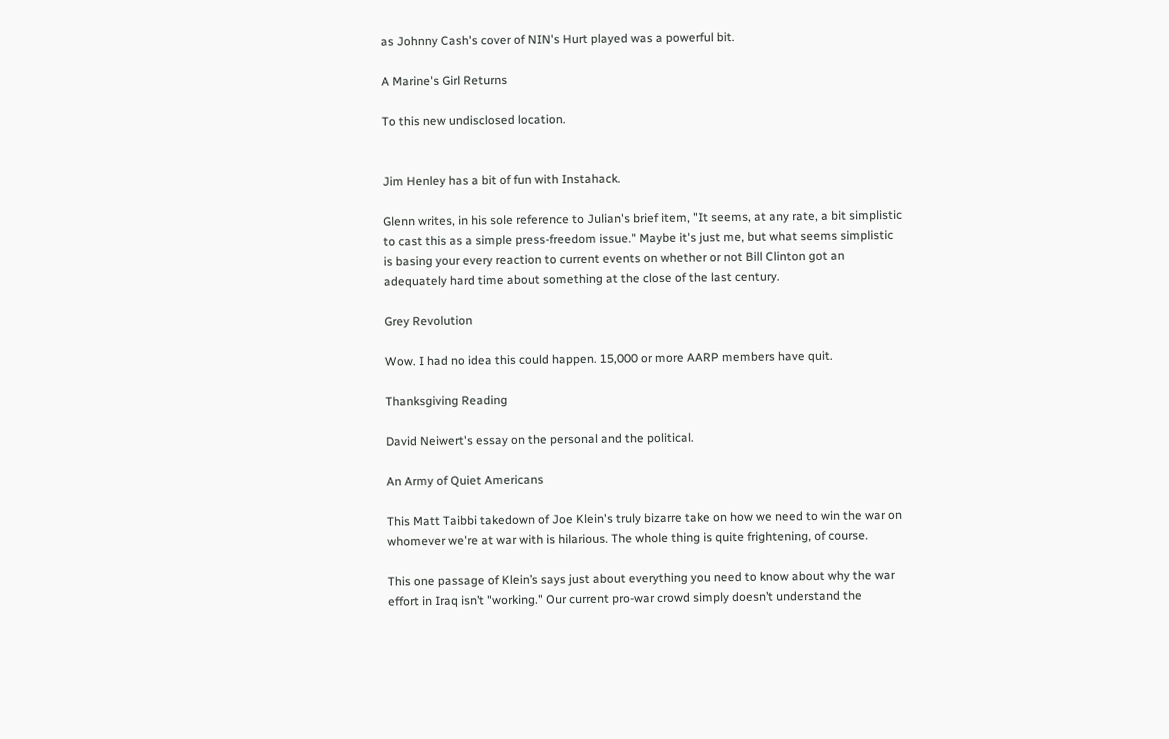as Johnny Cash's cover of NIN's Hurt played was a powerful bit.

A Marine's Girl Returns

To this new undisclosed location.


Jim Henley has a bit of fun with Instahack.

Glenn writes, in his sole reference to Julian's brief item, "It seems, at any rate, a bit simplistic to cast this as a simple press-freedom issue." Maybe it's just me, but what seems simplistic is basing your every reaction to current events on whether or not Bill Clinton got an adequately hard time about something at the close of the last century.

Grey Revolution

Wow. I had no idea this could happen. 15,000 or more AARP members have quit.

Thanksgiving Reading

David Neiwert's essay on the personal and the political.

An Army of Quiet Americans

This Matt Taibbi takedown of Joe Klein's truly bizarre take on how we need to win the war on whomever we're at war with is hilarious. The whole thing is quite frightening, of course.

This one passage of Klein’s says just about everything you need to know about why the war effort in Iraq isn’t "working." Our current pro-war crowd simply doesn’t understand the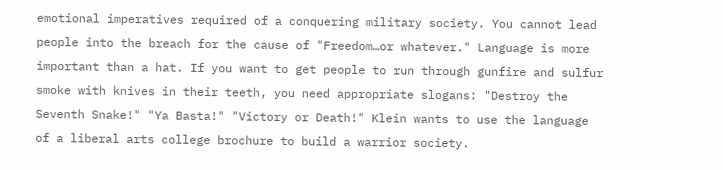emotional imperatives required of a conquering military society. You cannot lead people into the breach for the cause of "Freedom…or whatever." Language is more important than a hat. If you want to get people to run through gunfire and sulfur smoke with knives in their teeth, you need appropriate slogans: "Destroy the Seventh Snake!" "Ya Basta!" "Victory or Death!" Klein wants to use the language of a liberal arts college brochure to build a warrior society.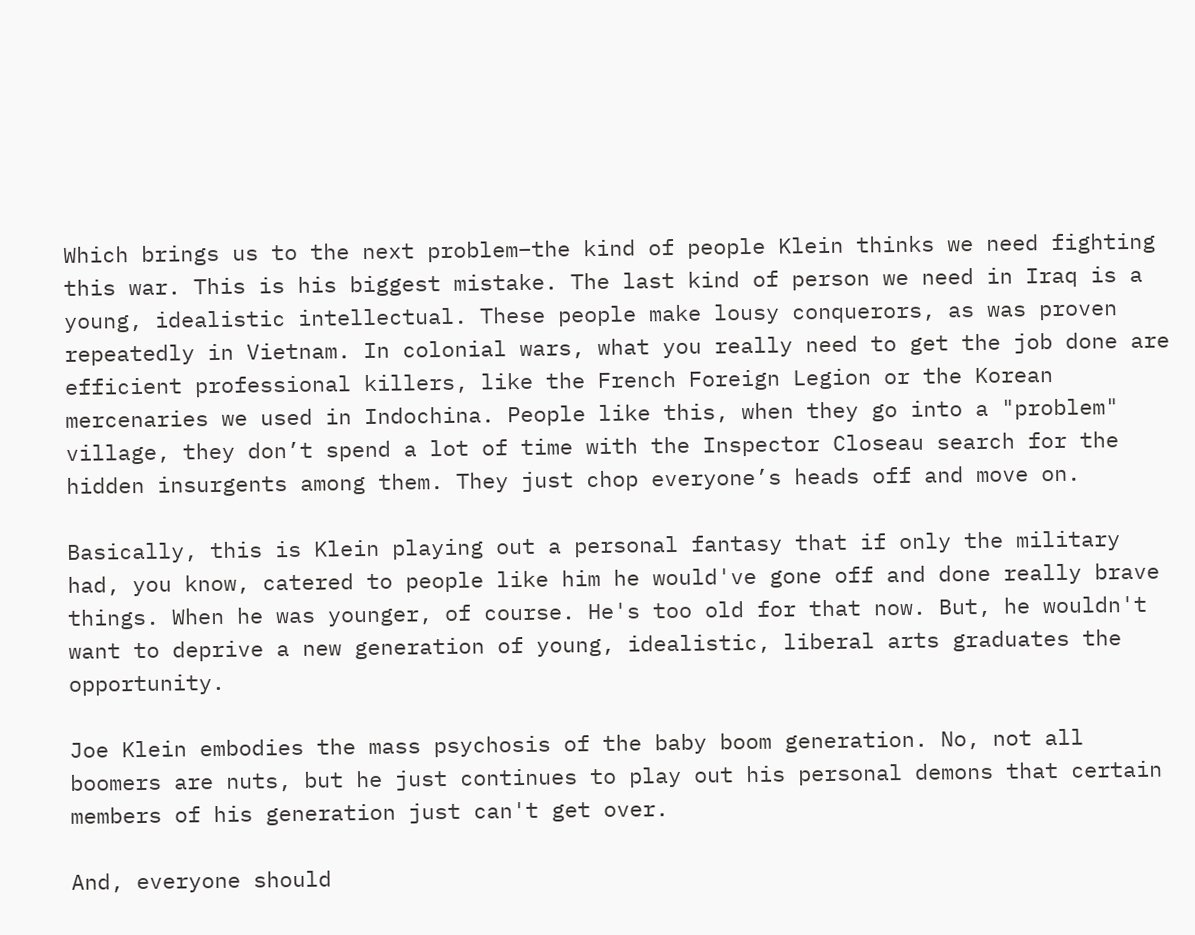Which brings us to the next problem–the kind of people Klein thinks we need fighting this war. This is his biggest mistake. The last kind of person we need in Iraq is a young, idealistic intellectual. These people make lousy conquerors, as was proven repeatedly in Vietnam. In colonial wars, what you really need to get the job done are efficient professional killers, like the French Foreign Legion or the Korean mercenaries we used in Indochina. People like this, when they go into a "problem" village, they don’t spend a lot of time with the Inspector Closeau search for the hidden insurgents among them. They just chop everyone’s heads off and move on.

Basically, this is Klein playing out a personal fantasy that if only the military had, you know, catered to people like him he would've gone off and done really brave things. When he was younger, of course. He's too old for that now. But, he wouldn't want to deprive a new generation of young, idealistic, liberal arts graduates the opportunity.

Joe Klein embodies the mass psychosis of the baby boom generation. No, not all boomers are nuts, but he just continues to play out his personal demons that certain members of his generation just can't get over.

And, everyone should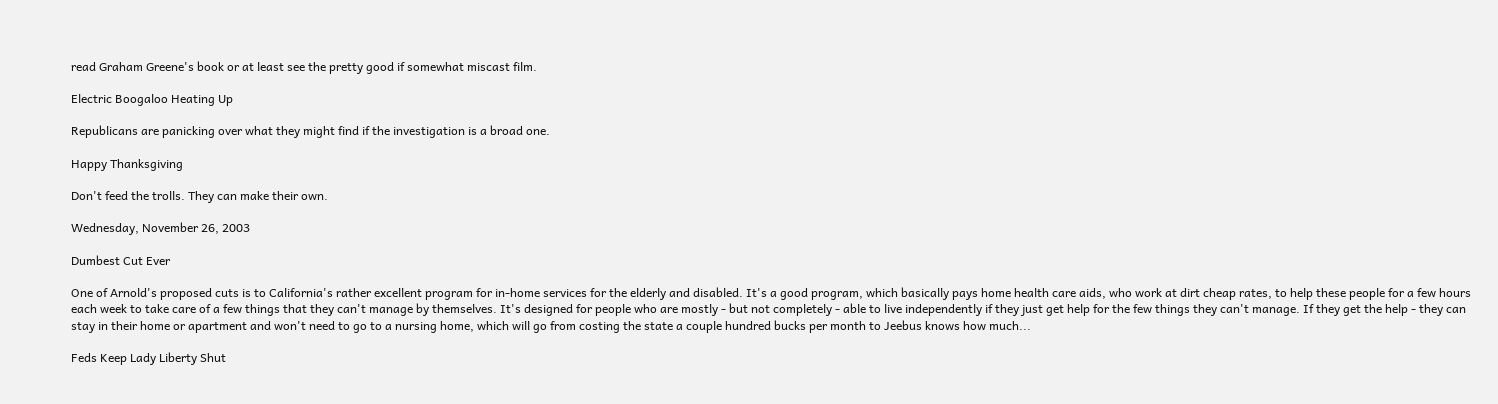read Graham Greene's book or at least see the pretty good if somewhat miscast film.

Electric Boogaloo Heating Up

Republicans are panicking over what they might find if the investigation is a broad one.

Happy Thanksgiving

Don't feed the trolls. They can make their own.

Wednesday, November 26, 2003

Dumbest Cut Ever

One of Arnold's proposed cuts is to California's rather excellent program for in-home services for the elderly and disabled. It's a good program, which basically pays home health care aids, who work at dirt cheap rates, to help these people for a few hours each week to take care of a few things that they can't manage by themselves. It's designed for people who are mostly - but not completely - able to live independently if they just get help for the few things they can't manage. If they get the help - they can stay in their home or apartment and won't need to go to a nursing home, which will go from costing the state a couple hundred bucks per month to Jeebus knows how much...

Feds Keep Lady Liberty Shut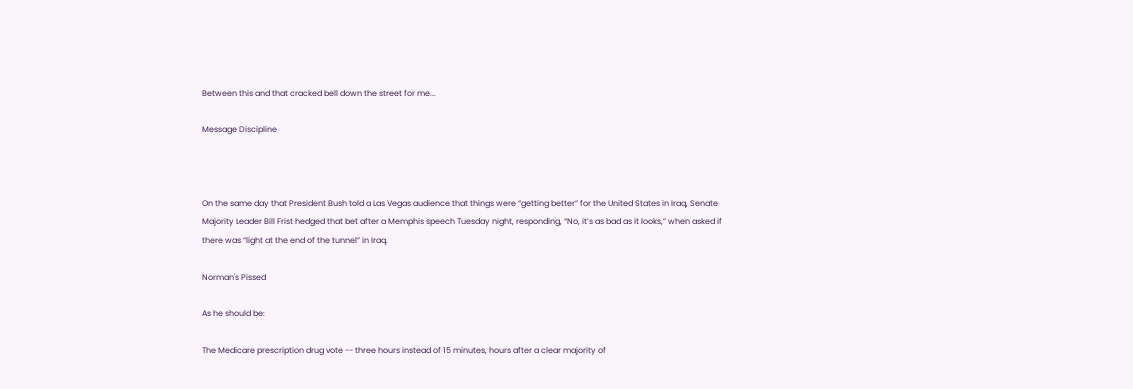Between this and that cracked bell down the street for me...

Message Discipline



On the same day that President Bush told a Las Vegas audience that things were “getting better” for the United States in Iraq, Senate Majority Leader Bill Frist hedged that bet after a Memphis speech Tuesday night, responding, “No, it’s as bad as it looks,” when asked if there was “light at the end of the tunnel” in Iraq.

Norman's Pissed

As he should be:

The Medicare prescription drug vote -- three hours instead of 15 minutes, hours after a clear majority of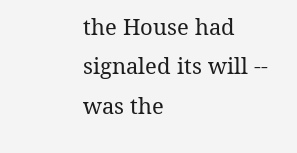the House had signaled its will -- was the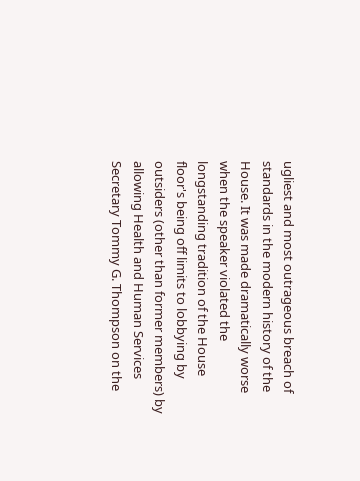ugliest and most outrageous breach of standards in the modern history of the House. It was made dramatically worse when the speaker violated the longstanding tradition of the House floor's being off limits to lobbying by outsiders (other than former members) by allowing Health and Human Services Secretary Tommy G. Thompson on the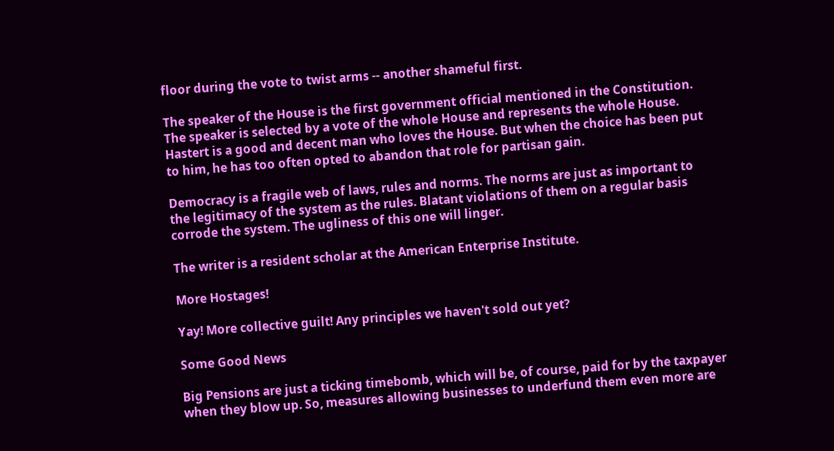floor during the vote to twist arms -- another shameful first.

The speaker of the House is the first government official mentioned in the Constitution. The speaker is selected by a vote of the whole House and represents the whole House. Hastert is a good and decent man who loves the House. But when the choice has been put to him, he has too often opted to abandon that role for partisan gain.

Democracy is a fragile web of laws, rules and norms. The norms are just as important to the legitimacy of the system as the rules. Blatant violations of them on a regular basis corrode the system. The ugliness of this one will linger.

The writer is a resident scholar at the American Enterprise Institute.

More Hostages!

Yay! More collective guilt! Any principles we haven't sold out yet?

Some Good News

Big Pensions are just a ticking timebomb, which will be, of course, paid for by the taxpayer when they blow up. So, measures allowing businesses to underfund them even more are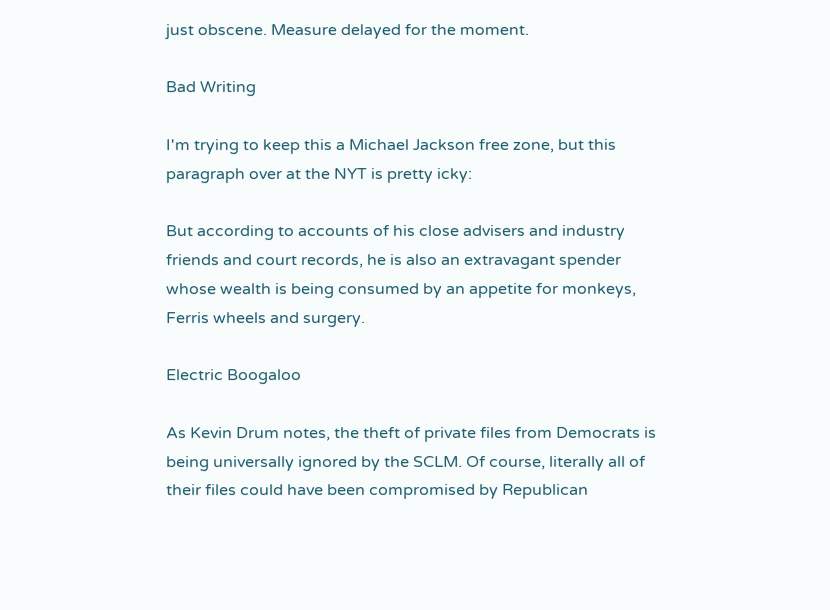just obscene. Measure delayed for the moment.

Bad Writing

I'm trying to keep this a Michael Jackson free zone, but this paragraph over at the NYT is pretty icky:

But according to accounts of his close advisers and industry friends and court records, he is also an extravagant spender whose wealth is being consumed by an appetite for monkeys, Ferris wheels and surgery.

Electric Boogaloo

As Kevin Drum notes, the theft of private files from Democrats is being universally ignored by the SCLM. Of course, literally all of their files could have been compromised by Republican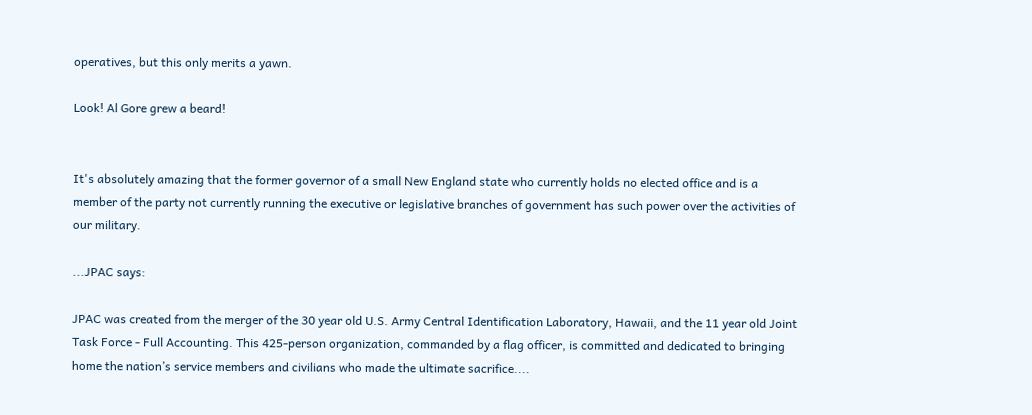operatives, but this only merits a yawn.

Look! Al Gore grew a beard!


It's absolutely amazing that the former governor of a small New England state who currently holds no elected office and is a member of the party not currently running the executive or legislative branches of government has such power over the activities of our military.

...JPAC says:

JPAC was created from the merger of the 30 year old U.S. Army Central Identification Laboratory, Hawaii, and the 11 year old Joint Task Force - Full Accounting. This 425-person organization, commanded by a flag officer, is committed and dedicated to bringing home the nation’s service members and civilians who made the ultimate sacrifice....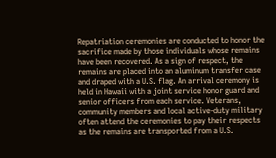Repatriation ceremonies are conducted to honor the sacrifice made by those individuals whose remains have been recovered. As a sign of respect, the remains are placed into an aluminum transfer case and draped with a U.S. flag. An arrival ceremony is held in Hawaii with a joint service honor guard and senior officers from each service. Veterans, community members and local active-duty military often attend the ceremonies to pay their respects as the remains are transported from a U.S.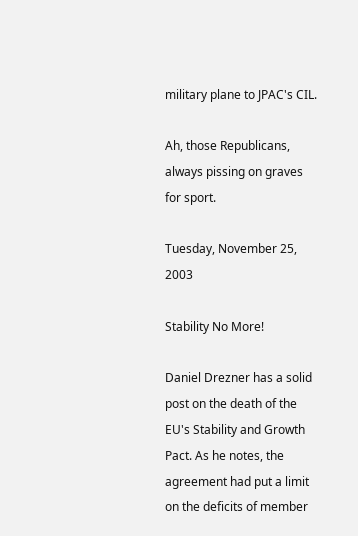military plane to JPAC's CIL.

Ah, those Republicans, always pissing on graves for sport.

Tuesday, November 25, 2003

Stability No More!

Daniel Drezner has a solid post on the death of the EU's Stability and Growth Pact. As he notes, the agreement had put a limit on the deficits of member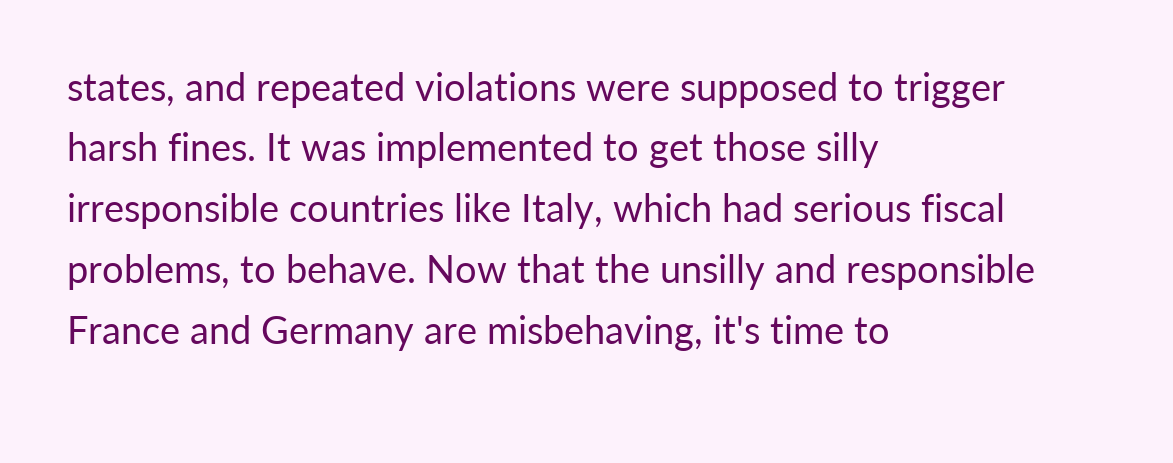states, and repeated violations were supposed to trigger harsh fines. It was implemented to get those silly irresponsible countries like Italy, which had serious fiscal problems, to behave. Now that the unsilly and responsible France and Germany are misbehaving, it's time to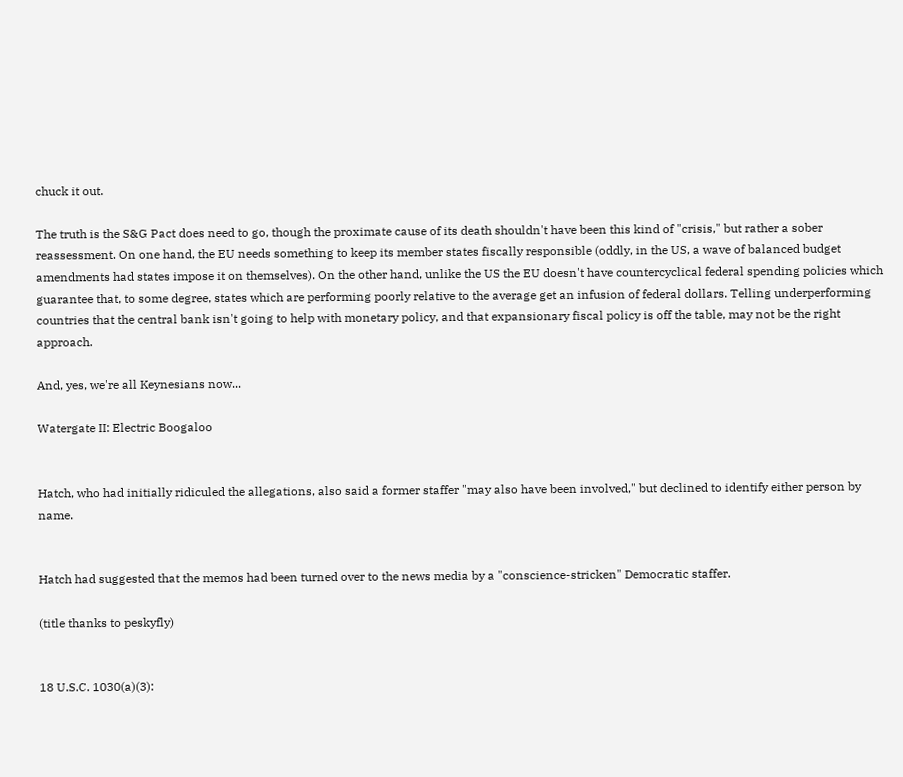chuck it out.

The truth is the S&G Pact does need to go, though the proximate cause of its death shouldn't have been this kind of "crisis," but rather a sober reassessment. On one hand, the EU needs something to keep its member states fiscally responsible (oddly, in the US, a wave of balanced budget amendments had states impose it on themselves). On the other hand, unlike the US the EU doesn't have countercyclical federal spending policies which guarantee that, to some degree, states which are performing poorly relative to the average get an infusion of federal dollars. Telling underperforming countries that the central bank isn't going to help with monetary policy, and that expansionary fiscal policy is off the table, may not be the right approach.

And, yes, we're all Keynesians now...

Watergate II: Electric Boogaloo


Hatch, who had initially ridiculed the allegations, also said a former staffer "may also have been involved," but declined to identify either person by name.


Hatch had suggested that the memos had been turned over to the news media by a "conscience-stricken" Democratic staffer.

(title thanks to peskyfly)


18 U.S.C. 1030(a)(3):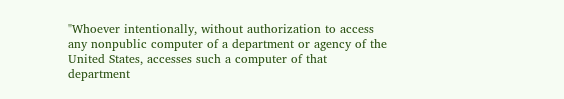"Whoever intentionally, without authorization to access any nonpublic computer of a department or agency of the United States, accesses such a computer of that department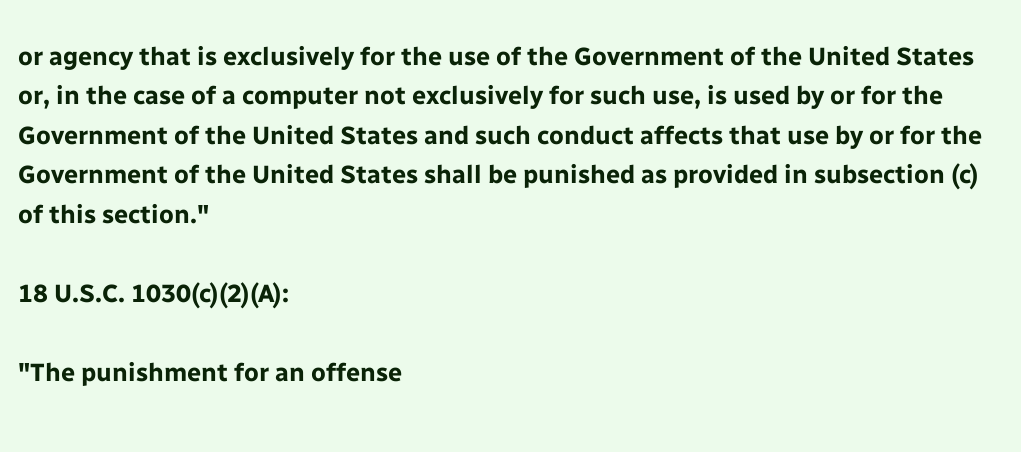or agency that is exclusively for the use of the Government of the United States or, in the case of a computer not exclusively for such use, is used by or for the Government of the United States and such conduct affects that use by or for the Government of the United States shall be punished as provided in subsection (c) of this section."

18 U.S.C. 1030(c)(2)(A):

"The punishment for an offense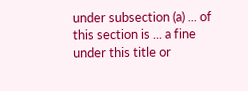under subsection (a) ... of this section is ... a fine under this title or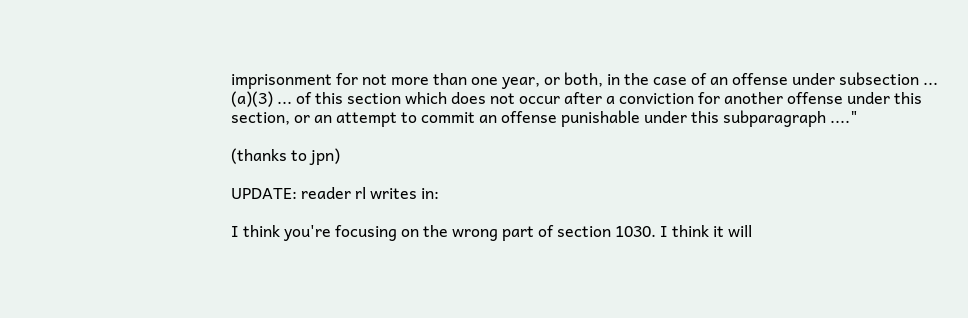imprisonment for not more than one year, or both, in the case of an offense under subsection ... (a)(3) ... of this section which does not occur after a conviction for another offense under this section, or an attempt to commit an offense punishable under this subparagraph ...."

(thanks to jpn)

UPDATE: reader rl writes in:

I think you're focusing on the wrong part of section 1030. I think it will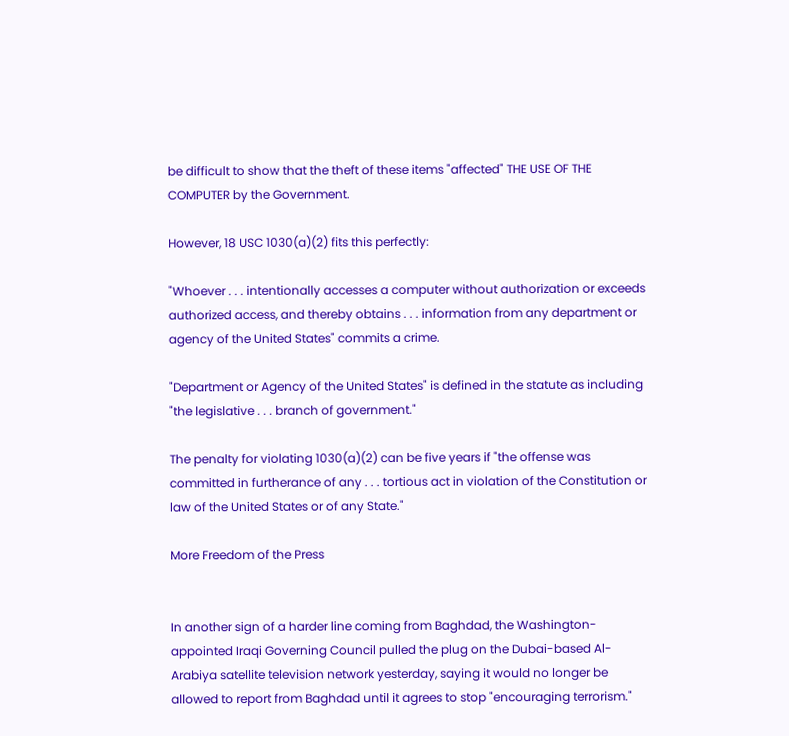be difficult to show that the theft of these items "affected" THE USE OF THE COMPUTER by the Government.

However, 18 USC 1030(a)(2) fits this perfectly:

"Whoever . . . intentionally accesses a computer without authorization or exceeds authorized access, and thereby obtains . . . information from any department or agency of the United States" commits a crime.

"Department or Agency of the United States" is defined in the statute as including "the legislative . . . branch of government."

The penalty for violating 1030(a)(2) can be five years if "the offense was committed in furtherance of any . . . tortious act in violation of the Constitution or law of the United States or of any State."

More Freedom of the Press


In another sign of a harder line coming from Baghdad, the Washington-appointed Iraqi Governing Council pulled the plug on the Dubai-based Al-Arabiya satellite television network yesterday, saying it would no longer be allowed to report from Baghdad until it agrees to stop "encouraging terrorism."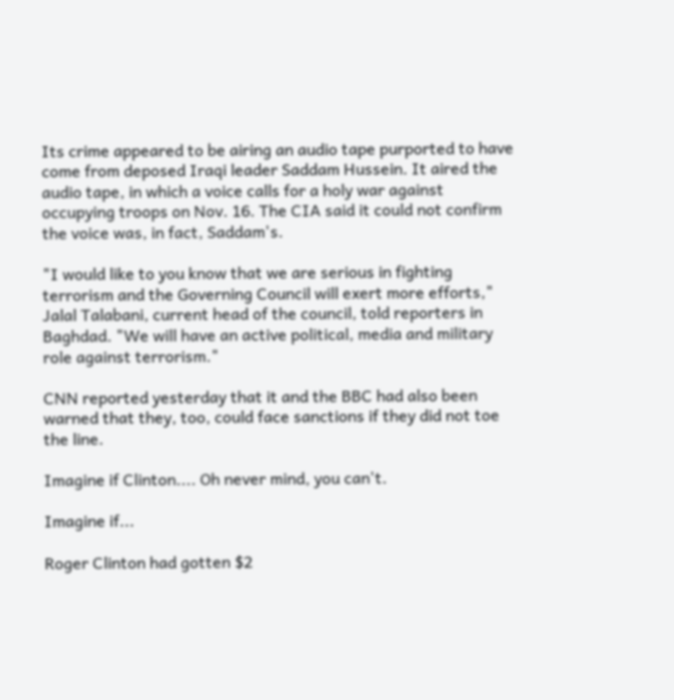Its crime appeared to be airing an audio tape purported to have come from deposed Iraqi leader Saddam Hussein. It aired the audio tape, in which a voice calls for a holy war against occupying troops on Nov. 16. The CIA said it could not confirm the voice was, in fact, Saddam's.

"I would like to you know that we are serious in fighting terrorism and the Governing Council will exert more efforts," Jalal Talabani, current head of the council, told reporters in Baghdad. "We will have an active political, media and military role against terrorism."

CNN reported yesterday that it and the BBC had also been warned that they, too, could face sanctions if they did not toe the line.

Imagine if Clinton.... Oh never mind, you can't.

Imagine if...

Roger Clinton had gotten $2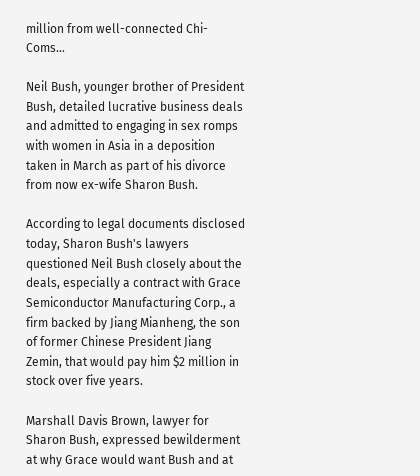million from well-connected Chi-Coms...

Neil Bush, younger brother of President Bush, detailed lucrative business deals and admitted to engaging in sex romps with women in Asia in a deposition taken in March as part of his divorce from now ex-wife Sharon Bush.

According to legal documents disclosed today, Sharon Bush's lawyers questioned Neil Bush closely about the deals, especially a contract with Grace Semiconductor Manufacturing Corp., a firm backed by Jiang Mianheng, the son of former Chinese President Jiang Zemin, that would pay him $2 million in stock over five years.

Marshall Davis Brown, lawyer for Sharon Bush, expressed bewilderment at why Grace would want Bush and at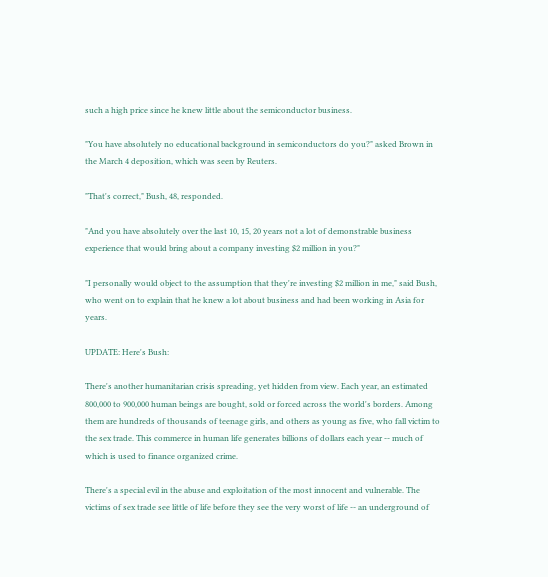such a high price since he knew little about the semiconductor business.

"You have absolutely no educational background in semiconductors do you?" asked Brown in the March 4 deposition, which was seen by Reuters.

"That's correct," Bush, 48, responded.

"And you have absolutely over the last 10, 15, 20 years not a lot of demonstrable business experience that would bring about a company investing $2 million in you?"

"I personally would object to the assumption that they're investing $2 million in me," said Bush, who went on to explain that he knew a lot about business and had been working in Asia for years.

UPDATE: Here's Bush:

There's another humanitarian crisis spreading, yet hidden from view. Each year, an estimated 800,000 to 900,000 human beings are bought, sold or forced across the world's borders. Among them are hundreds of thousands of teenage girls, and others as young as five, who fall victim to the sex trade. This commerce in human life generates billions of dollars each year -- much of which is used to finance organized crime.

There's a special evil in the abuse and exploitation of the most innocent and vulnerable. The victims of sex trade see little of life before they see the very worst of life -- an underground of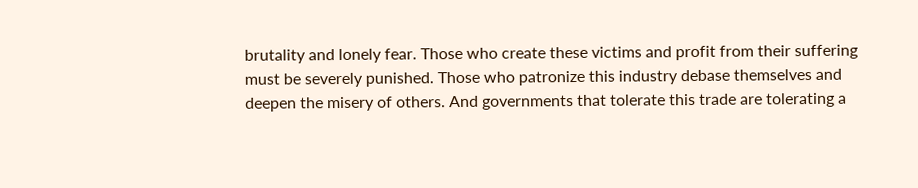brutality and lonely fear. Those who create these victims and profit from their suffering must be severely punished. Those who patronize this industry debase themselves and deepen the misery of others. And governments that tolerate this trade are tolerating a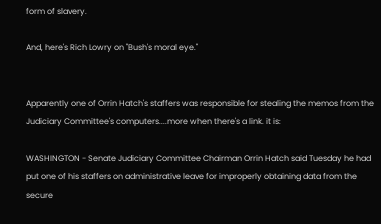form of slavery.

And, here's Rich Lowry on "Bush's moral eye."


Apparently one of Orrin Hatch's staffers was responsible for stealing the memos from the Judiciary Committee's computers....more when there's a link. it is:

WASHINGTON - Senate Judiciary Committee Chairman Orrin Hatch said Tuesday he had put one of his staffers on administrative leave for improperly obtaining data from the secure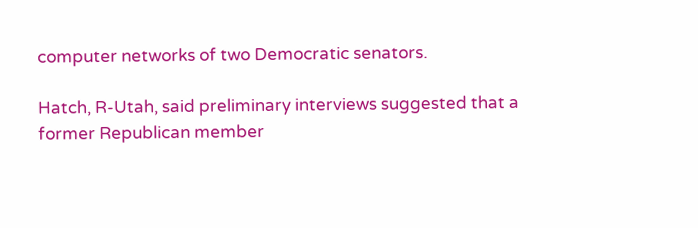computer networks of two Democratic senators.

Hatch, R-Utah, said preliminary interviews suggested that a former Republican member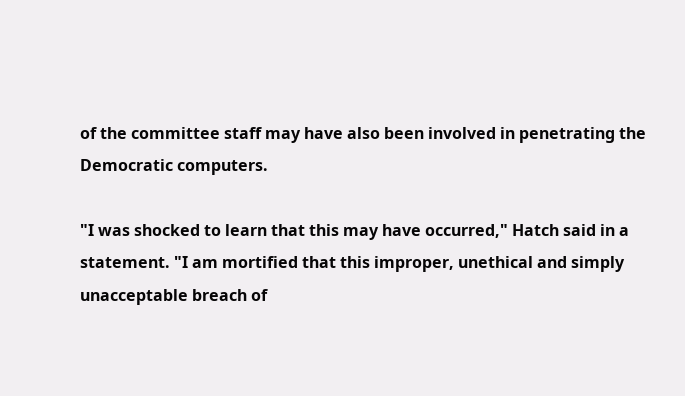of the committee staff may have also been involved in penetrating the Democratic computers.

"I was shocked to learn that this may have occurred," Hatch said in a statement. "I am mortified that this improper, unethical and simply unacceptable breach of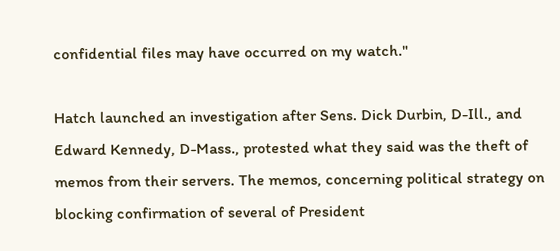confidential files may have occurred on my watch."

Hatch launched an investigation after Sens. Dick Durbin, D-Ill., and Edward Kennedy, D-Mass., protested what they said was the theft of memos from their servers. The memos, concerning political strategy on blocking confirmation of several of President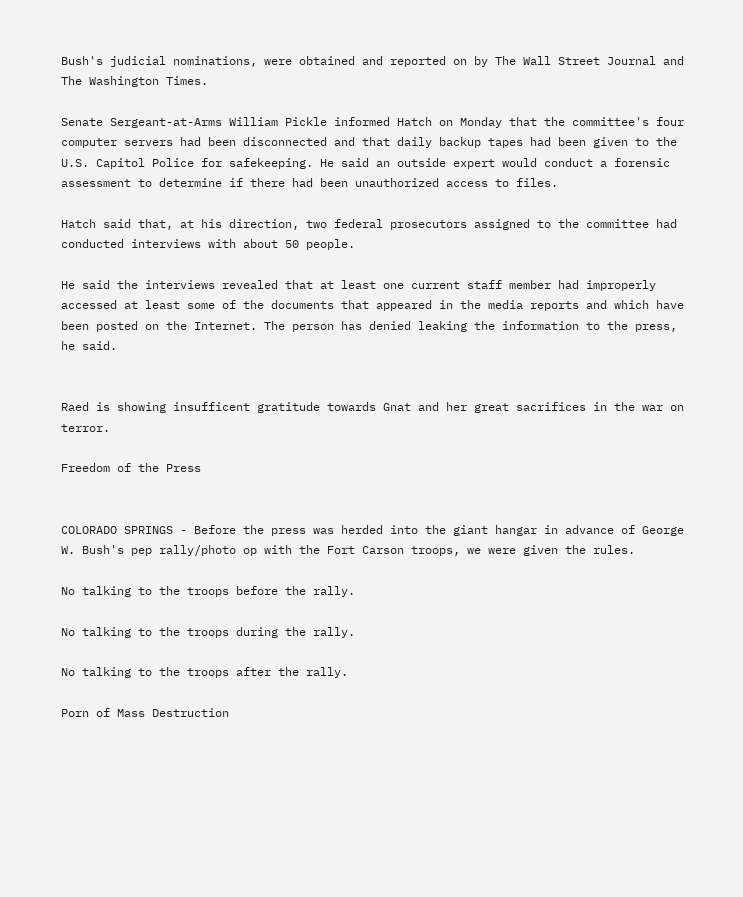Bush's judicial nominations, were obtained and reported on by The Wall Street Journal and The Washington Times.

Senate Sergeant-at-Arms William Pickle informed Hatch on Monday that the committee's four computer servers had been disconnected and that daily backup tapes had been given to the U.S. Capitol Police for safekeeping. He said an outside expert would conduct a forensic assessment to determine if there had been unauthorized access to files.

Hatch said that, at his direction, two federal prosecutors assigned to the committee had conducted interviews with about 50 people.

He said the interviews revealed that at least one current staff member had improperly accessed at least some of the documents that appeared in the media reports and which have been posted on the Internet. The person has denied leaking the information to the press, he said.


Raed is showing insufficent gratitude towards Gnat and her great sacrifices in the war on terror.

Freedom of the Press


COLORADO SPRINGS - Before the press was herded into the giant hangar in advance of George W. Bush's pep rally/photo op with the Fort Carson troops, we were given the rules.

No talking to the troops before the rally.

No talking to the troops during the rally.

No talking to the troops after the rally.

Porn of Mass Destruction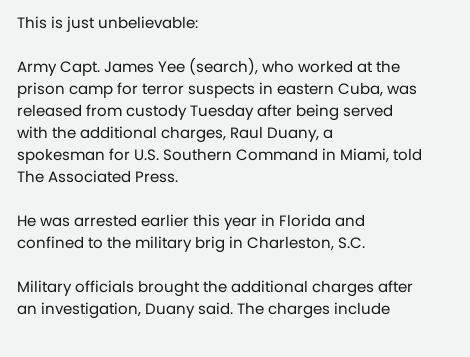This is just unbelievable:

Army Capt. James Yee (search), who worked at the prison camp for terror suspects in eastern Cuba, was released from custody Tuesday after being served with the additional charges, Raul Duany, a spokesman for U.S. Southern Command in Miami, told The Associated Press.

He was arrested earlier this year in Florida and confined to the military brig in Charleston, S.C.

Military officials brought the additional charges after an investigation, Duany said. The charges include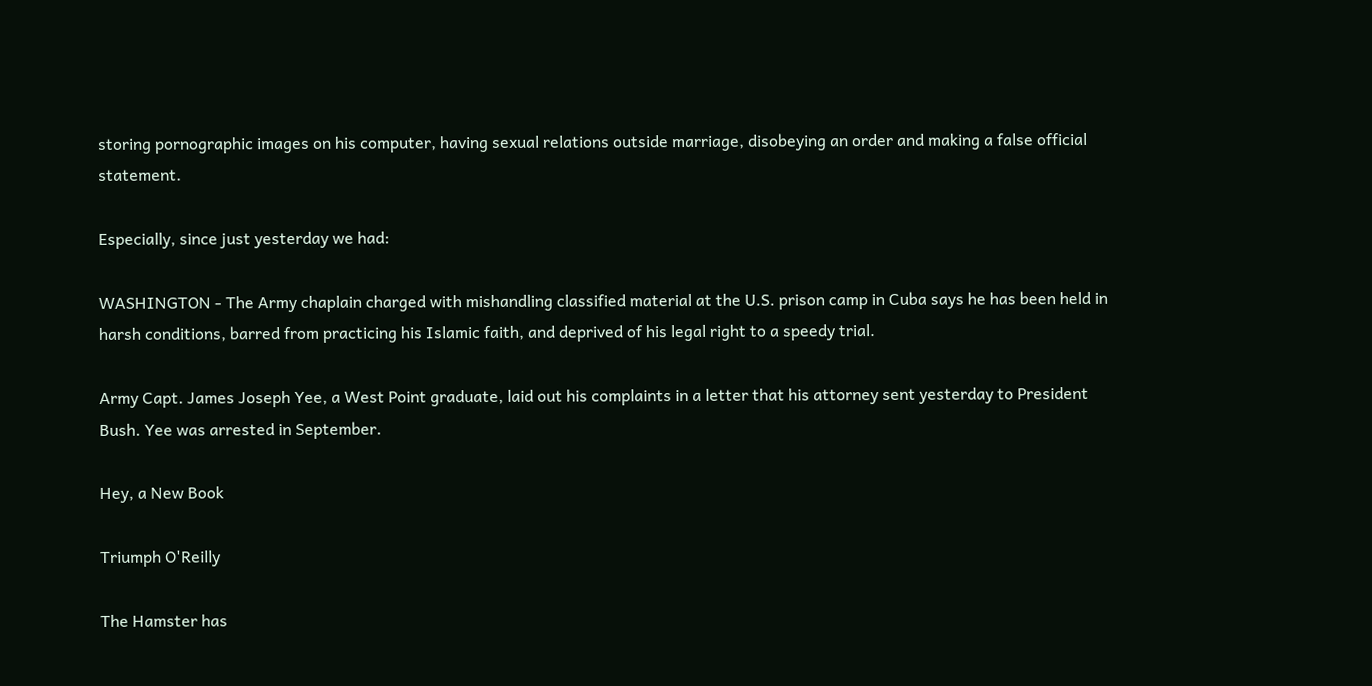storing pornographic images on his computer, having sexual relations outside marriage, disobeying an order and making a false official statement.

Especially, since just yesterday we had:

WASHINGTON - The Army chaplain charged with mishandling classified material at the U.S. prison camp in Cuba says he has been held in harsh conditions, barred from practicing his Islamic faith, and deprived of his legal right to a speedy trial.

Army Capt. James Joseph Yee, a West Point graduate, laid out his complaints in a letter that his attorney sent yesterday to President Bush. Yee was arrested in September.

Hey, a New Book

Triumph O'Reilly

The Hamster has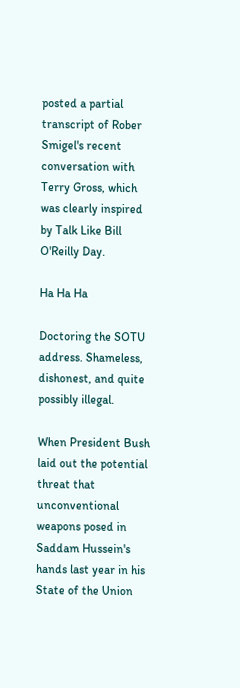posted a partial transcript of Rober Smigel's recent conversation with Terry Gross, which was clearly inspired by Talk Like Bill O'Reilly Day.

Ha Ha Ha

Doctoring the SOTU address. Shameless, dishonest, and quite possibly illegal.

When President Bush laid out the potential threat that unconventional weapons posed in Saddam Hussein's hands last year in his State of the Union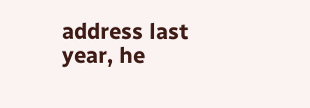address last year, he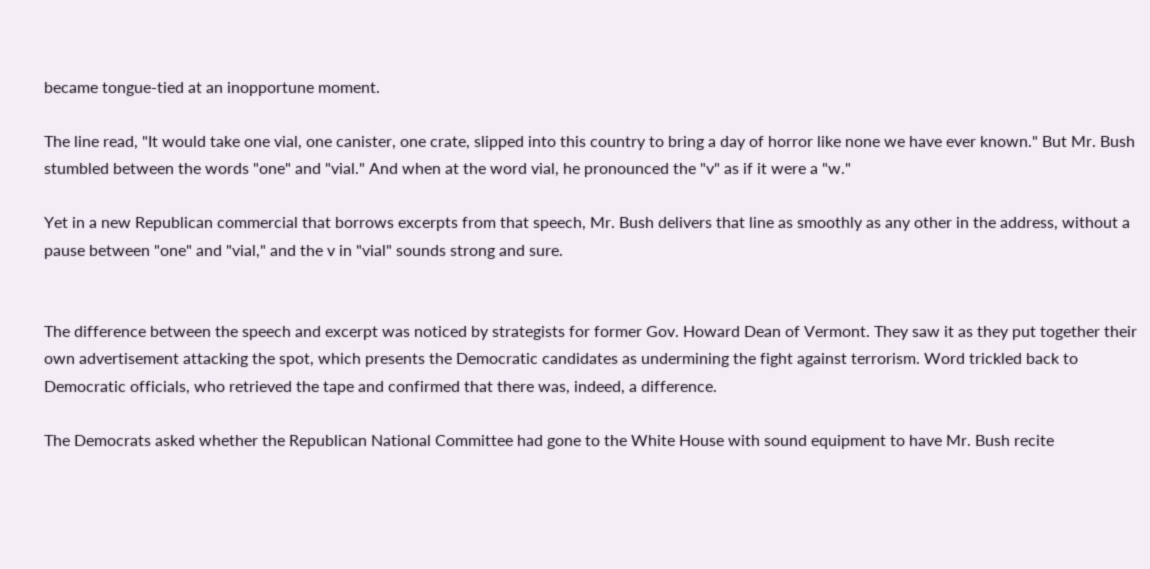became tongue-tied at an inopportune moment.

The line read, "It would take one vial, one canister, one crate, slipped into this country to bring a day of horror like none we have ever known." But Mr. Bush stumbled between the words "one" and "vial." And when at the word vial, he pronounced the "v" as if it were a "w."

Yet in a new Republican commercial that borrows excerpts from that speech, Mr. Bush delivers that line as smoothly as any other in the address, without a pause between "one" and "vial," and the v in "vial" sounds strong and sure.


The difference between the speech and excerpt was noticed by strategists for former Gov. Howard Dean of Vermont. They saw it as they put together their own advertisement attacking the spot, which presents the Democratic candidates as undermining the fight against terrorism. Word trickled back to Democratic officials, who retrieved the tape and confirmed that there was, indeed, a difference.

The Democrats asked whether the Republican National Committee had gone to the White House with sound equipment to have Mr. Bush recite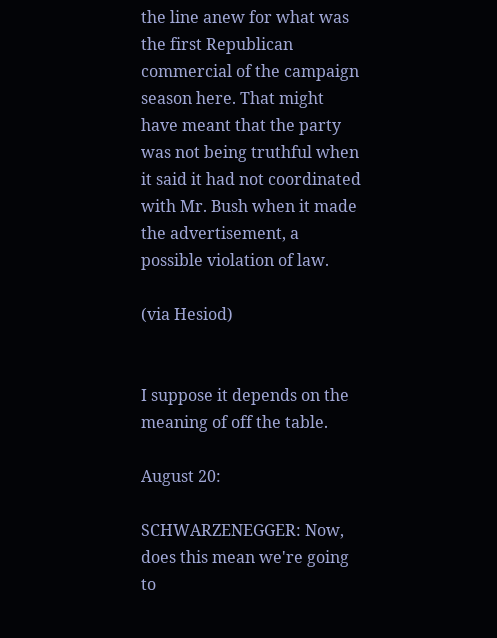the line anew for what was the first Republican commercial of the campaign season here. That might have meant that the party was not being truthful when it said it had not coordinated with Mr. Bush when it made the advertisement, a possible violation of law.

(via Hesiod)


I suppose it depends on the meaning of off the table.

August 20:

SCHWARZENEGGER: Now, does this mean we're going to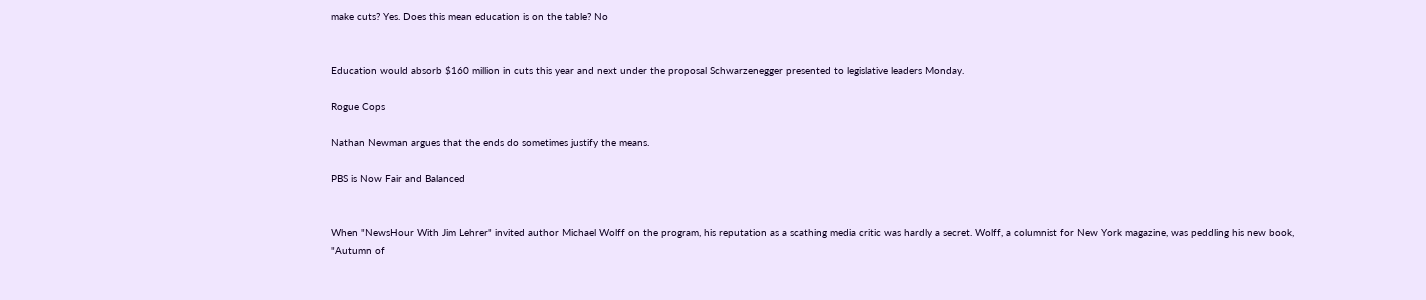make cuts? Yes. Does this mean education is on the table? No


Education would absorb $160 million in cuts this year and next under the proposal Schwarzenegger presented to legislative leaders Monday.

Rogue Cops

Nathan Newman argues that the ends do sometimes justify the means.

PBS is Now Fair and Balanced


When "NewsHour With Jim Lehrer" invited author Michael Wolff on the program, his reputation as a scathing media critic was hardly a secret. Wolff, a columnist for New York magazine, was peddling his new book, "Autumn of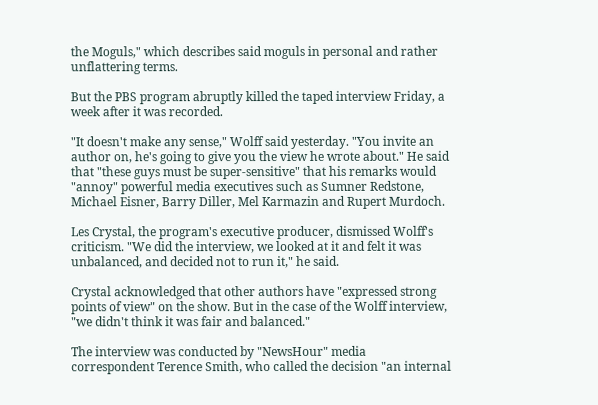the Moguls," which describes said moguls in personal and rather unflattering terms.

But the PBS program abruptly killed the taped interview Friday, a week after it was recorded.

"It doesn't make any sense," Wolff said yesterday. "You invite an author on, he's going to give you the view he wrote about." He said that "these guys must be super-sensitive" that his remarks would "annoy" powerful media executives such as Sumner Redstone, Michael Eisner, Barry Diller, Mel Karmazin and Rupert Murdoch.

Les Crystal, the program's executive producer, dismissed Wolff's criticism. "We did the interview, we looked at it and felt it was unbalanced, and decided not to run it," he said.

Crystal acknowledged that other authors have "expressed strong points of view" on the show. But in the case of the Wolff interview, "we didn't think it was fair and balanced."

The interview was conducted by "NewsHour" media correspondent Terence Smith, who called the decision "an internal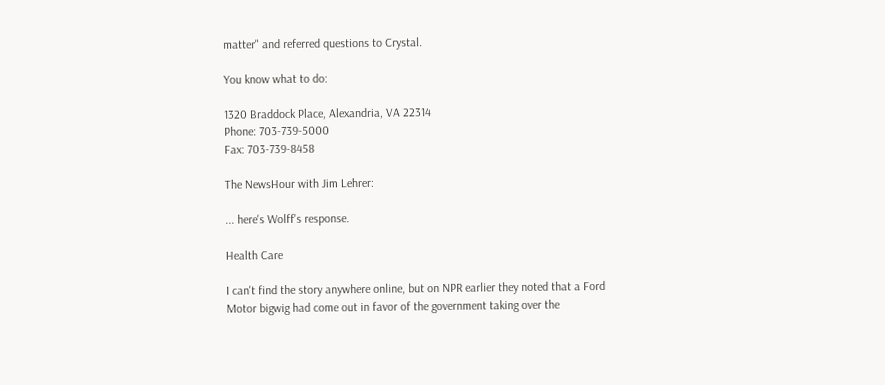matter" and referred questions to Crystal.

You know what to do:

1320 Braddock Place, Alexandria, VA 22314
Phone: 703-739-5000
Fax: 703-739-8458

The NewsHour with Jim Lehrer:

... here's Wolff's response.

Health Care

I can't find the story anywhere online, but on NPR earlier they noted that a Ford Motor bigwig had come out in favor of the government taking over the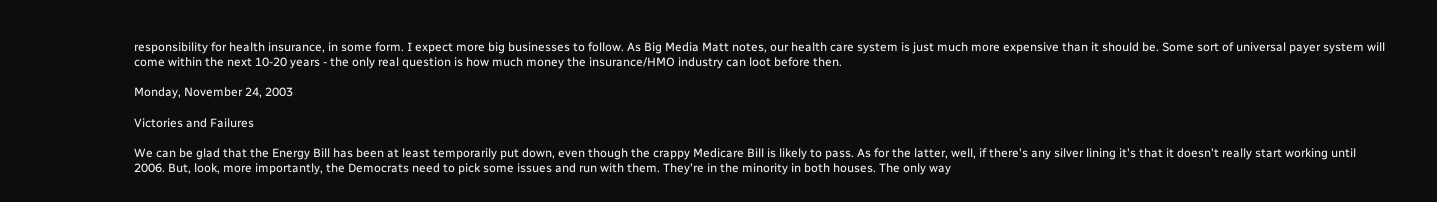responsibility for health insurance, in some form. I expect more big businesses to follow. As Big Media Matt notes, our health care system is just much more expensive than it should be. Some sort of universal payer system will come within the next 10-20 years - the only real question is how much money the insurance/HMO industry can loot before then.

Monday, November 24, 2003

Victories and Failures

We can be glad that the Energy Bill has been at least temporarily put down, even though the crappy Medicare Bill is likely to pass. As for the latter, well, if there's any silver lining it's that it doesn't really start working until 2006. But, look, more importantly, the Democrats need to pick some issues and run with them. They're in the minority in both houses. The only way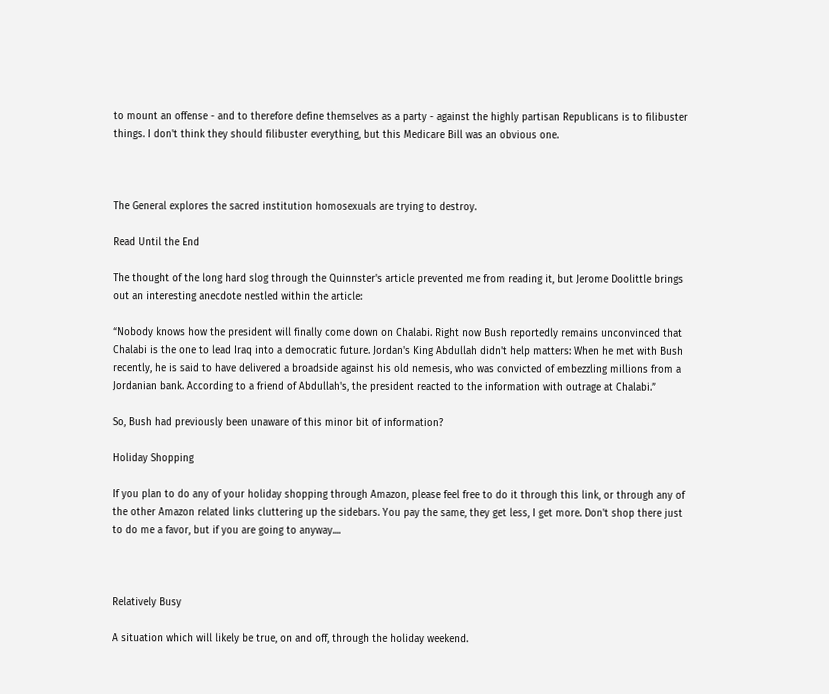to mount an offense - and to therefore define themselves as a party - against the highly partisan Republicans is to filibuster things. I don't think they should filibuster everything, but this Medicare Bill was an obvious one.



The General explores the sacred institution homosexuals are trying to destroy.

Read Until the End

The thought of the long hard slog through the Quinnster's article prevented me from reading it, but Jerome Doolittle brings out an interesting anecdote nestled within the article:

“Nobody knows how the president will finally come down on Chalabi. Right now Bush reportedly remains unconvinced that Chalabi is the one to lead Iraq into a democratic future. Jordan's King Abdullah didn't help matters: When he met with Bush recently, he is said to have delivered a broadside against his old nemesis, who was convicted of embezzling millions from a Jordanian bank. According to a friend of Abdullah's, the president reacted to the information with outrage at Chalabi.”

So, Bush had previously been unaware of this minor bit of information?

Holiday Shopping

If you plan to do any of your holiday shopping through Amazon, please feel free to do it through this link, or through any of the other Amazon related links cluttering up the sidebars. You pay the same, they get less, I get more. Don't shop there just to do me a favor, but if you are going to anyway....



Relatively Busy

A situation which will likely be true, on and off, through the holiday weekend.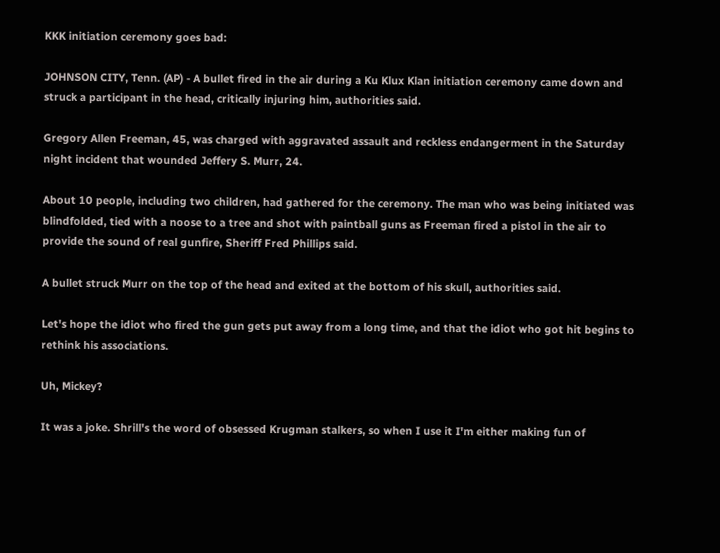KKK initiation ceremony goes bad:

JOHNSON CITY, Tenn. (AP) - A bullet fired in the air during a Ku Klux Klan initiation ceremony came down and struck a participant in the head, critically injuring him, authorities said.

Gregory Allen Freeman, 45, was charged with aggravated assault and reckless endangerment in the Saturday night incident that wounded Jeffery S. Murr, 24.

About 10 people, including two children, had gathered for the ceremony. The man who was being initiated was blindfolded, tied with a noose to a tree and shot with paintball guns as Freeman fired a pistol in the air to provide the sound of real gunfire, Sheriff Fred Phillips said.

A bullet struck Murr on the top of the head and exited at the bottom of his skull, authorities said.

Let's hope the idiot who fired the gun gets put away from a long time, and that the idiot who got hit begins to rethink his associations.

Uh, Mickey?

It was a joke. Shrill's the word of obsessed Krugman stalkers, so when I use it I'm either making fun of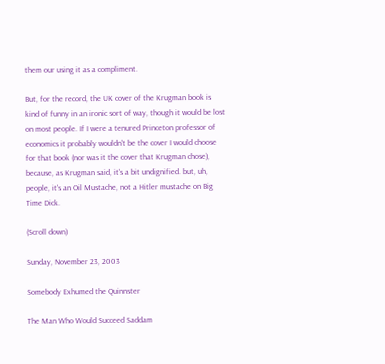them our using it as a compliment.

But, for the record, the UK cover of the Krugman book is kind of funny in an ironic sort of way, though it would be lost on most people. If I were a tenured Princeton professor of economics it probably wouldn't be the cover I would choose for that book (nor was it the cover that Krugman chose), because, as Krugman said, it's a bit undignified. but, uh, people, it's an Oil Mustache, not a Hitler mustache on Big Time Dick.

(Scroll down)

Sunday, November 23, 2003

Somebody Exhumed the Quinnster

The Man Who Would Succeed Saddam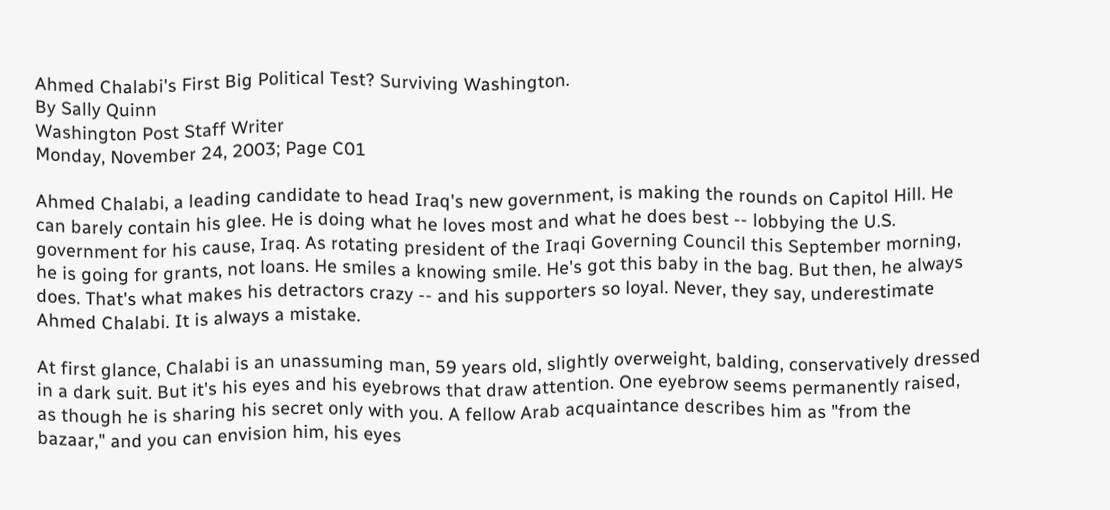Ahmed Chalabi's First Big Political Test? Surviving Washington.
By Sally Quinn
Washington Post Staff Writer
Monday, November 24, 2003; Page C01

Ahmed Chalabi, a leading candidate to head Iraq's new government, is making the rounds on Capitol Hill. He can barely contain his glee. He is doing what he loves most and what he does best -- lobbying the U.S. government for his cause, Iraq. As rotating president of the Iraqi Governing Council this September morning, he is going for grants, not loans. He smiles a knowing smile. He's got this baby in the bag. But then, he always does. That's what makes his detractors crazy -- and his supporters so loyal. Never, they say, underestimate Ahmed Chalabi. It is always a mistake.

At first glance, Chalabi is an unassuming man, 59 years old, slightly overweight, balding, conservatively dressed in a dark suit. But it's his eyes and his eyebrows that draw attention. One eyebrow seems permanently raised, as though he is sharing his secret only with you. A fellow Arab acquaintance describes him as "from the bazaar," and you can envision him, his eyes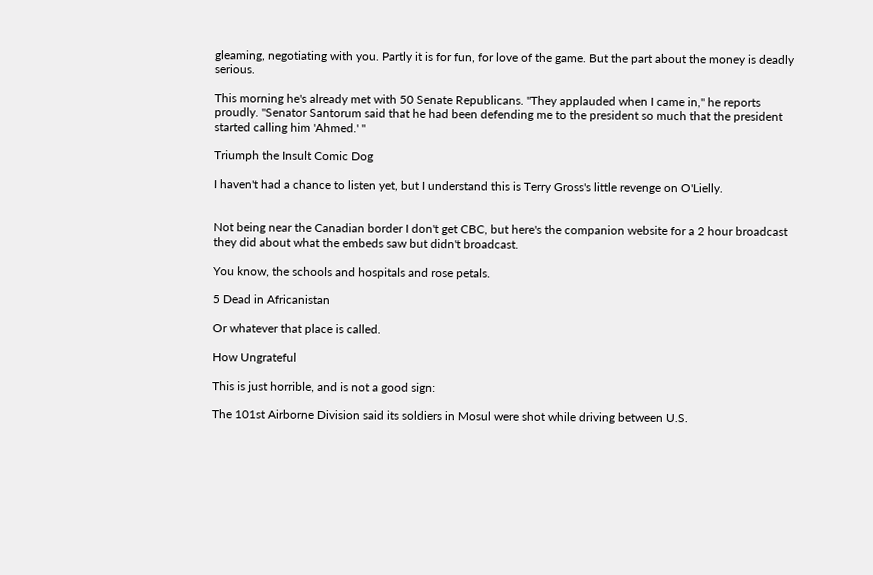gleaming, negotiating with you. Partly it is for fun, for love of the game. But the part about the money is deadly serious.

This morning he's already met with 50 Senate Republicans. "They applauded when I came in," he reports proudly. "Senator Santorum said that he had been defending me to the president so much that the president started calling him 'Ahmed.' "

Triumph the Insult Comic Dog

I haven't had a chance to listen yet, but I understand this is Terry Gross's little revenge on O'Lielly.


Not being near the Canadian border I don't get CBC, but here's the companion website for a 2 hour broadcast they did about what the embeds saw but didn't broadcast.

You know, the schools and hospitals and rose petals.

5 Dead in Africanistan

Or whatever that place is called.

How Ungrateful

This is just horrible, and is not a good sign:

The 101st Airborne Division said its soldiers in Mosul were shot while driving between U.S.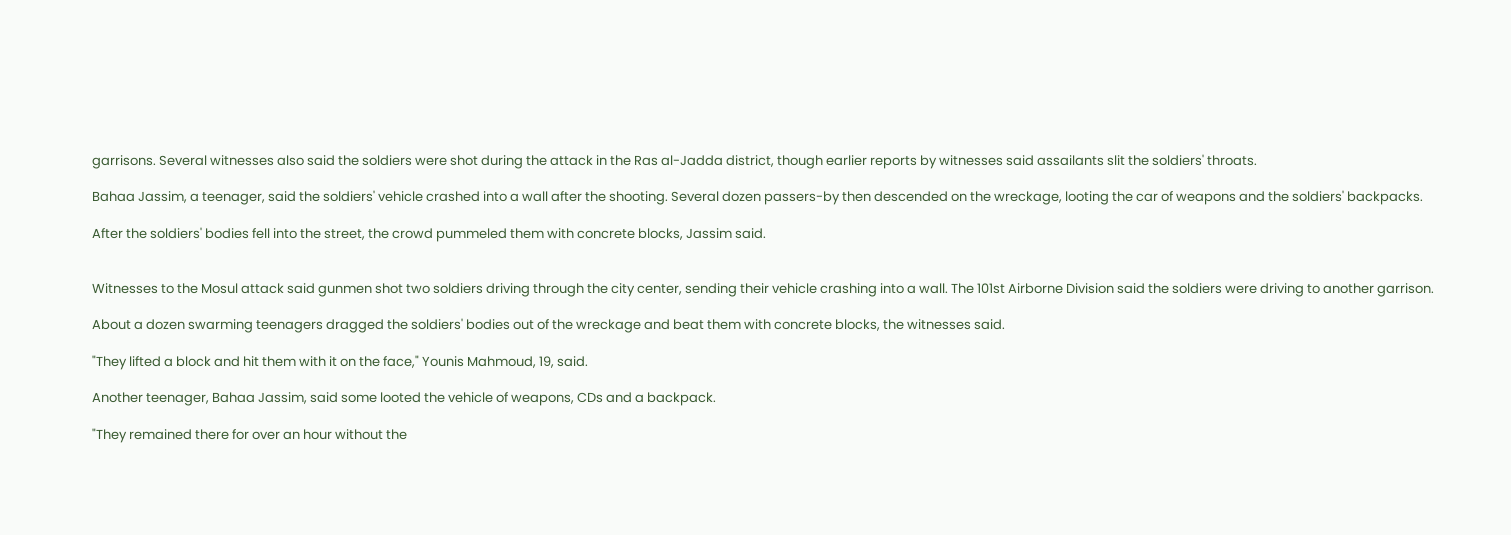garrisons. Several witnesses also said the soldiers were shot during the attack in the Ras al-Jadda district, though earlier reports by witnesses said assailants slit the soldiers' throats.

Bahaa Jassim, a teenager, said the soldiers' vehicle crashed into a wall after the shooting. Several dozen passers-by then descended on the wreckage, looting the car of weapons and the soldiers' backpacks.

After the soldiers' bodies fell into the street, the crowd pummeled them with concrete blocks, Jassim said.


Witnesses to the Mosul attack said gunmen shot two soldiers driving through the city center, sending their vehicle crashing into a wall. The 101st Airborne Division said the soldiers were driving to another garrison.

About a dozen swarming teenagers dragged the soldiers' bodies out of the wreckage and beat them with concrete blocks, the witnesses said.

"They lifted a block and hit them with it on the face," Younis Mahmoud, 19, said.

Another teenager, Bahaa Jassim, said some looted the vehicle of weapons, CDs and a backpack.

"They remained there for over an hour without the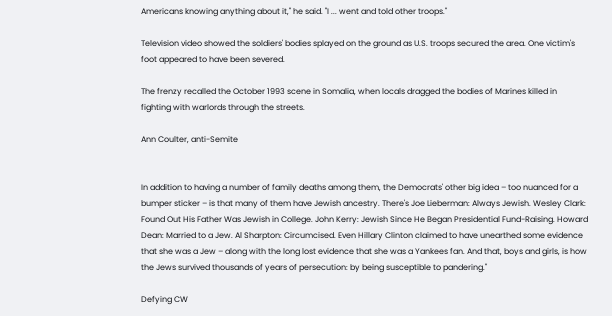Americans knowing anything about it," he said. "I ... went and told other troops."

Television video showed the soldiers' bodies splayed on the ground as U.S. troops secured the area. One victim's foot appeared to have been severed.

The frenzy recalled the October 1993 scene in Somalia, when locals dragged the bodies of Marines killed in fighting with warlords through the streets.

Ann Coulter, anti-Semite


In addition to having a number of family deaths among them, the Democrats' other big idea – too nuanced for a bumper sticker – is that many of them have Jewish ancestry. There's Joe Lieberman: Always Jewish. Wesley Clark: Found Out His Father Was Jewish in College. John Kerry: Jewish Since He Began Presidential Fund-Raising. Howard Dean: Married to a Jew. Al Sharpton: Circumcised. Even Hillary Clinton claimed to have unearthed some evidence that she was a Jew – along with the long lost evidence that she was a Yankees fan. And that, boys and girls, is how the Jews survived thousands of years of persecution: by being susceptible to pandering."

Defying CW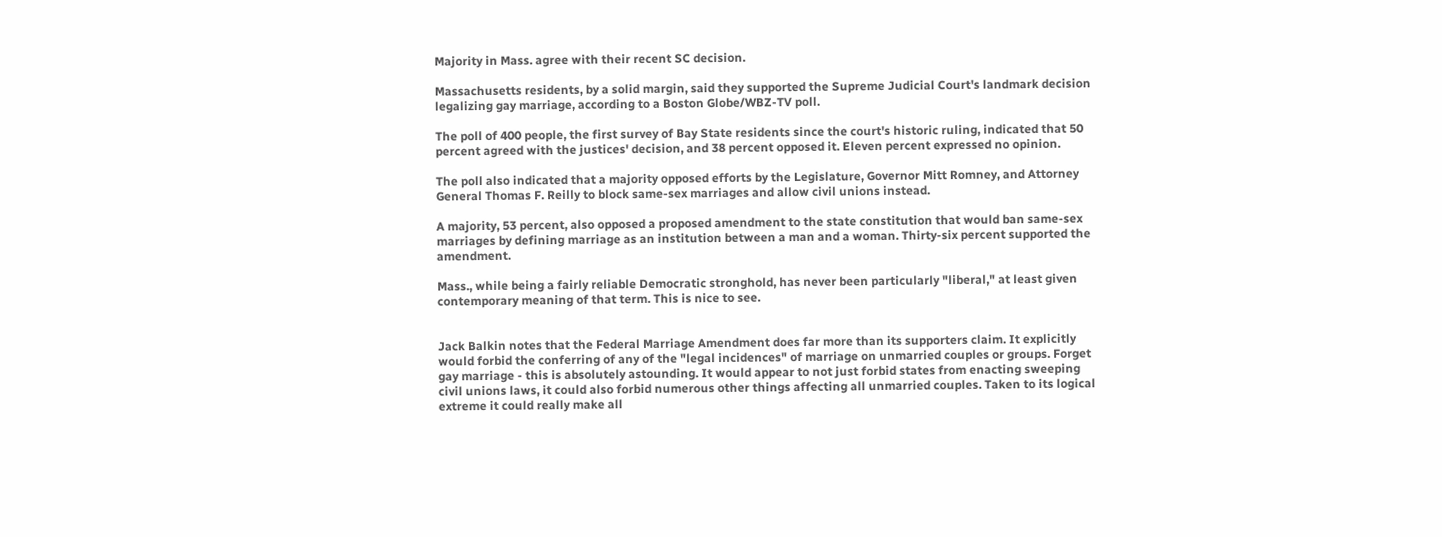Majority in Mass. agree with their recent SC decision.

Massachusetts residents, by a solid margin, said they supported the Supreme Judicial Court's landmark decision legalizing gay marriage, according to a Boston Globe/WBZ-TV poll.

The poll of 400 people, the first survey of Bay State residents since the court's historic ruling, indicated that 50 percent agreed with the justices' decision, and 38 percent opposed it. Eleven percent expressed no opinion.

The poll also indicated that a majority opposed efforts by the Legislature, Governor Mitt Romney, and Attorney General Thomas F. Reilly to block same-sex marriages and allow civil unions instead.

A majority, 53 percent, also opposed a proposed amendment to the state constitution that would ban same-sex marriages by defining marriage as an institution between a man and a woman. Thirty-six percent supported the amendment.

Mass., while being a fairly reliable Democratic stronghold, has never been particularly "liberal," at least given contemporary meaning of that term. This is nice to see.


Jack Balkin notes that the Federal Marriage Amendment does far more than its supporters claim. It explicitly would forbid the conferring of any of the "legal incidences" of marriage on unmarried couples or groups. Forget gay marriage - this is absolutely astounding. It would appear to not just forbid states from enacting sweeping civil unions laws, it could also forbid numerous other things affecting all unmarried couples. Taken to its logical extreme it could really make all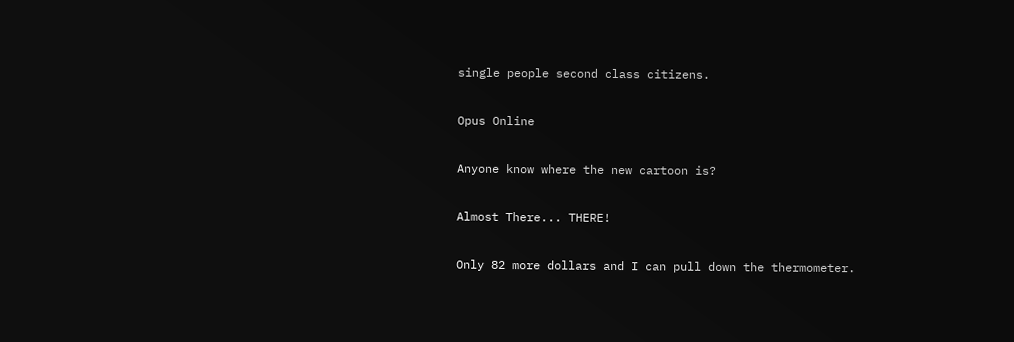single people second class citizens.

Opus Online

Anyone know where the new cartoon is?

Almost There... THERE!

Only 82 more dollars and I can pull down the thermometer.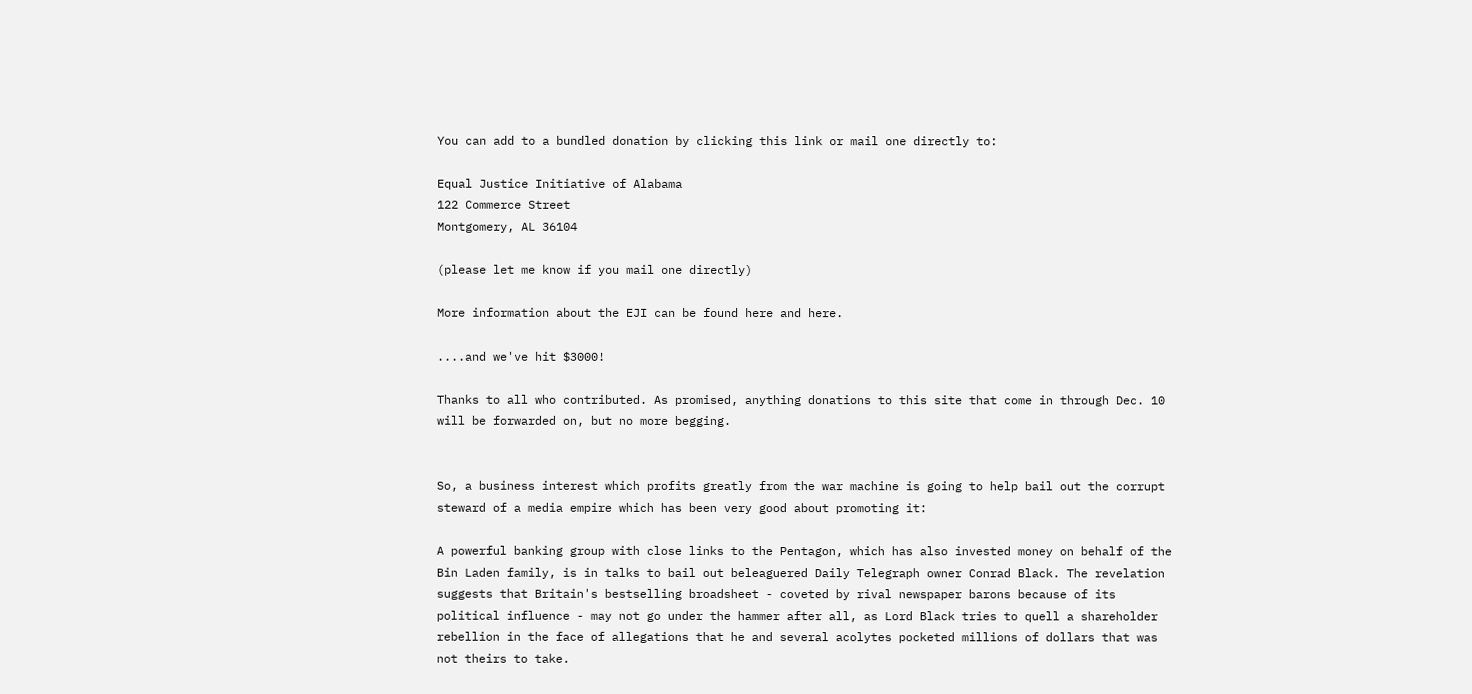You can add to a bundled donation by clicking this link or mail one directly to:

Equal Justice Initiative of Alabama
122 Commerce Street
Montgomery, AL 36104

(please let me know if you mail one directly)

More information about the EJI can be found here and here.

....and we've hit $3000!

Thanks to all who contributed. As promised, anything donations to this site that come in through Dec. 10 will be forwarded on, but no more begging.


So, a business interest which profits greatly from the war machine is going to help bail out the corrupt steward of a media empire which has been very good about promoting it:

A powerful banking group with close links to the Pentagon, which has also invested money on behalf of the Bin Laden family, is in talks to bail out beleaguered Daily Telegraph owner Conrad Black. The revelation suggests that Britain's bestselling broadsheet - coveted by rival newspaper barons because of its political influence - may not go under the hammer after all, as Lord Black tries to quell a shareholder rebellion in the face of allegations that he and several acolytes pocketed millions of dollars that was not theirs to take.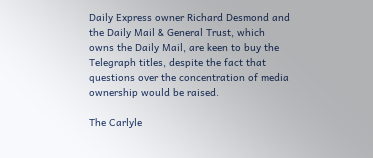Daily Express owner Richard Desmond and the Daily Mail & General Trust, which owns the Daily Mail, are keen to buy the Telegraph titles, despite the fact that questions over the concentration of media ownership would be raised.

The Carlyle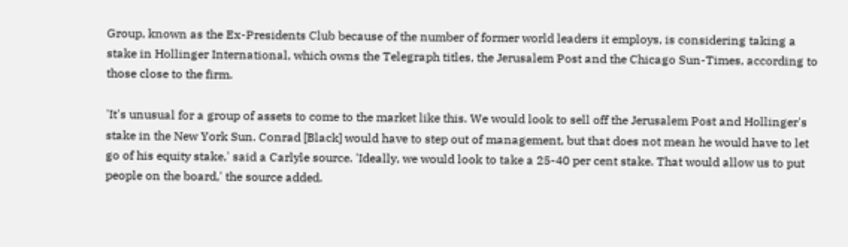Group, known as the Ex-Presidents Club because of the number of former world leaders it employs, is considering taking a stake in Hollinger International, which owns the Telegraph titles, the Jerusalem Post and the Chicago Sun-Times, according to those close to the firm.

'It's unusual for a group of assets to come to the market like this. We would look to sell off the Jerusalem Post and Hollinger's stake in the New York Sun. Conrad [Black] would have to step out of management, but that does not mean he would have to let go of his equity stake,' said a Carlyle source. 'Ideally, we would look to take a 25-40 per cent stake. That would allow us to put people on the board,' the source added.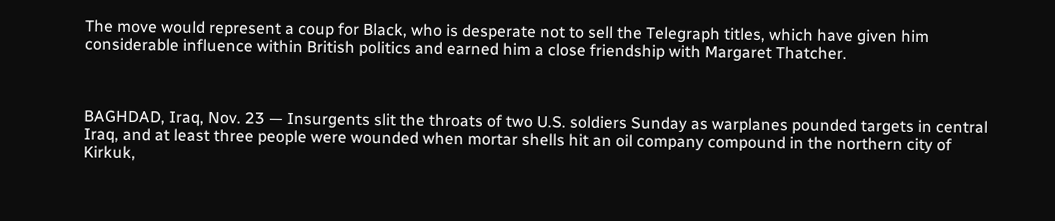The move would represent a coup for Black, who is desperate not to sell the Telegraph titles, which have given him considerable influence within British politics and earned him a close friendship with Margaret Thatcher.



BAGHDAD, Iraq, Nov. 23 — Insurgents slit the throats of two U.S. soldiers Sunday as warplanes pounded targets in central Iraq, and at least three people were wounded when mortar shells hit an oil company compound in the northern city of Kirkuk,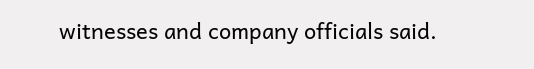witnesses and company officials said.